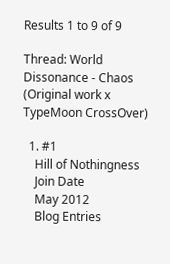Results 1 to 9 of 9

Thread: World Dissonance - Chaos (Original work x TypeMoon CrossOver)

  1. #1
    Hill of Nothingness
    Join Date
    May 2012
    Blog Entries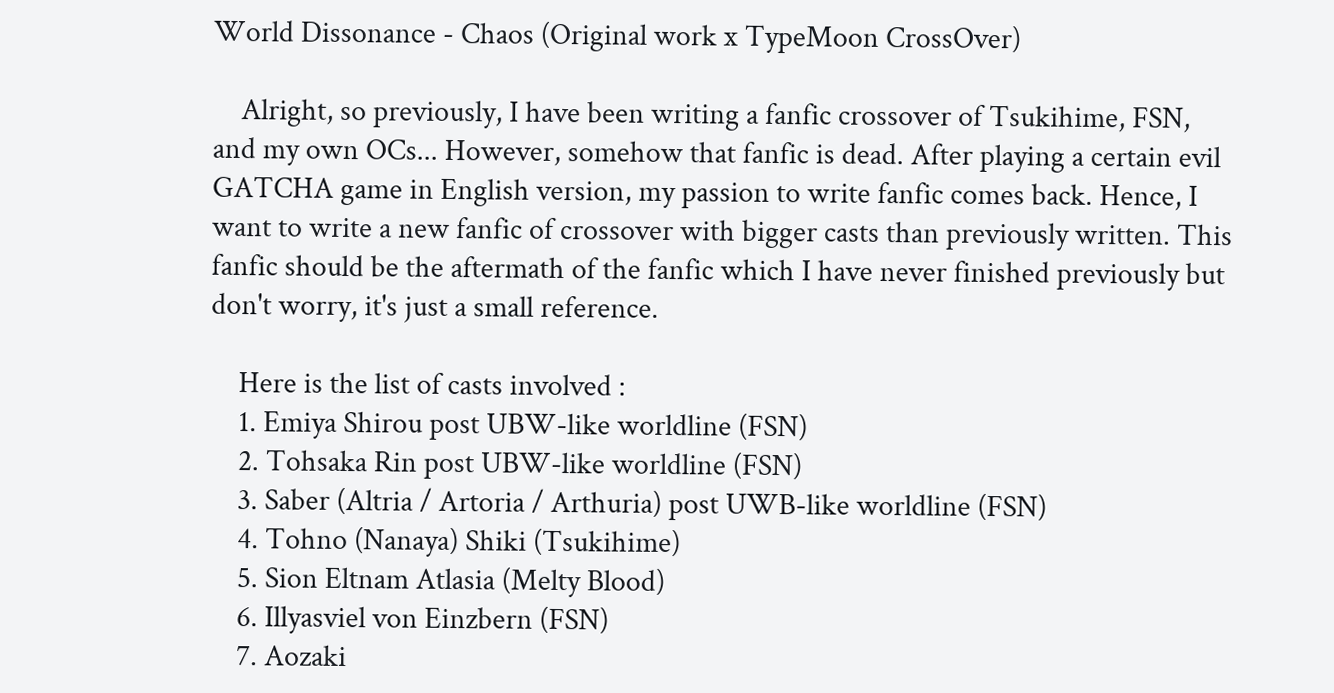World Dissonance - Chaos (Original work x TypeMoon CrossOver)

    Alright, so previously, I have been writing a fanfic crossover of Tsukihime, FSN, and my own OCs... However, somehow that fanfic is dead. After playing a certain evil GATCHA game in English version, my passion to write fanfic comes back. Hence, I want to write a new fanfic of crossover with bigger casts than previously written. This fanfic should be the aftermath of the fanfic which I have never finished previously but don't worry, it's just a small reference.

    Here is the list of casts involved :
    1. Emiya Shirou post UBW-like worldline (FSN)
    2. Tohsaka Rin post UBW-like worldline (FSN)
    3. Saber (Altria / Artoria / Arthuria) post UWB-like worldline (FSN)
    4. Tohno (Nanaya) Shiki (Tsukihime)
    5. Sion Eltnam Atlasia (Melty Blood)
    6. Illyasviel von Einzbern (FSN)
    7. Aozaki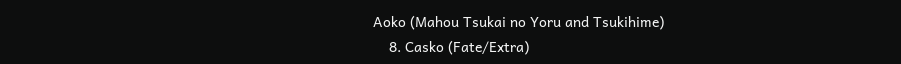Aoko (Mahou Tsukai no Yoru and Tsukihime)
    8. Casko (Fate/Extra)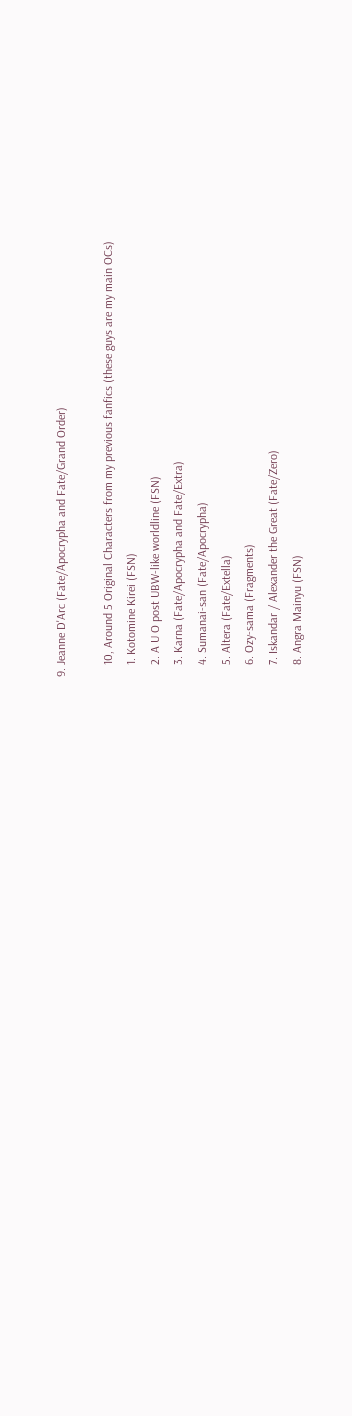9. Jeanne D'Arc (Fate/Apocrypha and Fate/Grand Order)

    10, Around 5 Original Characters from my previous fanfics (these guys are my main OCs)
    1. Kotomine Kirei (FSN)
    2. A U O post UBW-like worldline (FSN)
    3. Karna (Fate/Apocrypha and Fate/Extra)
    4. Sumanai-san (Fate/Apocrypha)
    5. Altera (Fate/Extella)
    6. Ozy-sama (Fragments)
    7. Iskandar / Alexander the Great (Fate/Zero)
    8. Angra Mainyu (FSN)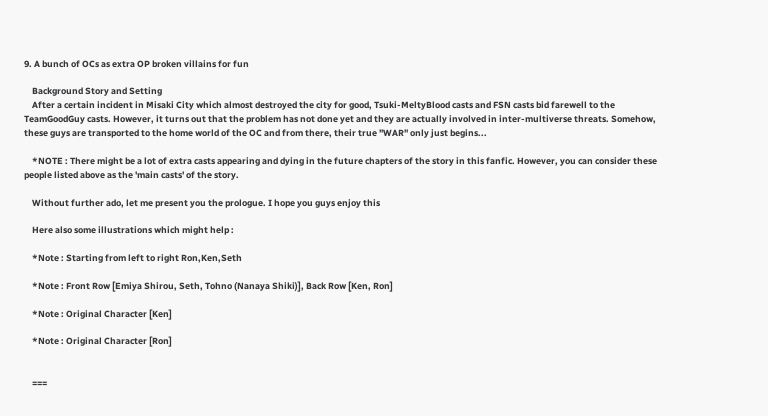9. A bunch of OCs as extra OP broken villains for fun

    Background Story and Setting
    After a certain incident in Misaki City which almost destroyed the city for good, Tsuki-MeltyBlood casts and FSN casts bid farewell to the TeamGoodGuy casts. However, it turns out that the problem has not done yet and they are actually involved in inter-multiverse threats. Somehow, these guys are transported to the home world of the OC and from there, their true "WAR" only just begins...

    *NOTE : There might be a lot of extra casts appearing and dying in the future chapters of the story in this fanfic. However, you can consider these people listed above as the 'main casts' of the story.

    Without further ado, let me present you the prologue. I hope you guys enjoy this

    Here also some illustrations which might help :

    *Note : Starting from left to right Ron,Ken,Seth

    *Note : Front Row [Emiya Shirou, Seth, Tohno (Nanaya Shiki)], Back Row [Ken, Ron]

    *Note : Original Character [Ken]

    *Note : Original Character [Ron]


    ===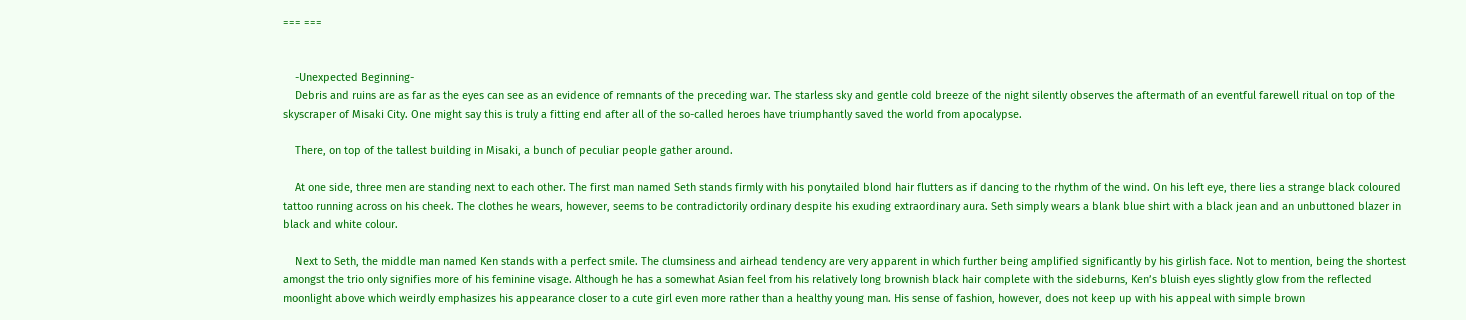=== ===


    -Unexpected Beginning-
    Debris and ruins are as far as the eyes can see as an evidence of remnants of the preceding war. The starless sky and gentle cold breeze of the night silently observes the aftermath of an eventful farewell ritual on top of the skyscraper of Misaki City. One might say this is truly a fitting end after all of the so-called heroes have triumphantly saved the world from apocalypse.

    There, on top of the tallest building in Misaki, a bunch of peculiar people gather around.

    At one side, three men are standing next to each other. The first man named Seth stands firmly with his ponytailed blond hair flutters as if dancing to the rhythm of the wind. On his left eye, there lies a strange black coloured tattoo running across on his cheek. The clothes he wears, however, seems to be contradictorily ordinary despite his exuding extraordinary aura. Seth simply wears a blank blue shirt with a black jean and an unbuttoned blazer in black and white colour.

    Next to Seth, the middle man named Ken stands with a perfect smile. The clumsiness and airhead tendency are very apparent in which further being amplified significantly by his girlish face. Not to mention, being the shortest amongst the trio only signifies more of his feminine visage. Although he has a somewhat Asian feel from his relatively long brownish black hair complete with the sideburns, Ken’s bluish eyes slightly glow from the reflected moonlight above which weirdly emphasizes his appearance closer to a cute girl even more rather than a healthy young man. His sense of fashion, however, does not keep up with his appeal with simple brown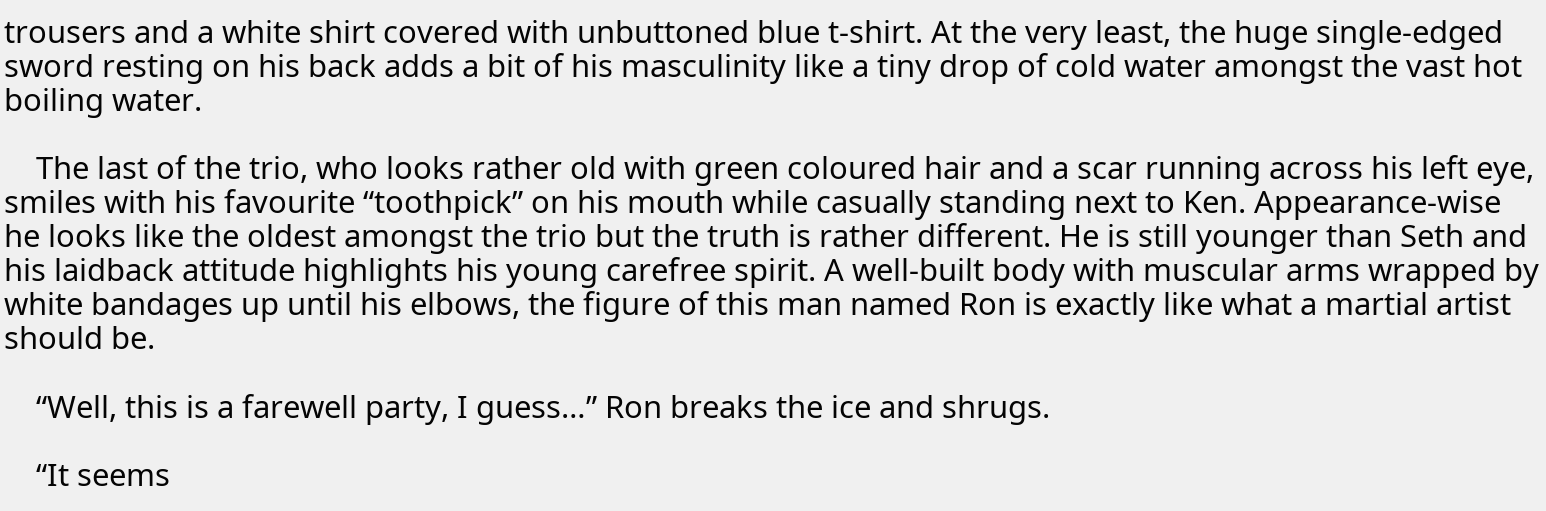trousers and a white shirt covered with unbuttoned blue t-shirt. At the very least, the huge single-edged sword resting on his back adds a bit of his masculinity like a tiny drop of cold water amongst the vast hot boiling water.

    The last of the trio, who looks rather old with green coloured hair and a scar running across his left eye, smiles with his favourite “toothpick” on his mouth while casually standing next to Ken. Appearance-wise he looks like the oldest amongst the trio but the truth is rather different. He is still younger than Seth and his laidback attitude highlights his young carefree spirit. A well-built body with muscular arms wrapped by white bandages up until his elbows, the figure of this man named Ron is exactly like what a martial artist should be.

    “Well, this is a farewell party, I guess…” Ron breaks the ice and shrugs.

    “It seems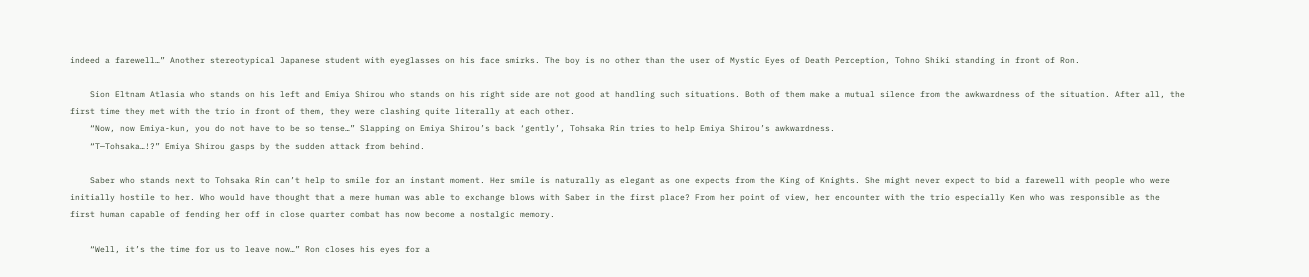indeed a farewell…” Another stereotypical Japanese student with eyeglasses on his face smirks. The boy is no other than the user of Mystic Eyes of Death Perception, Tohno Shiki standing in front of Ron.

    Sion Eltnam Atlasia who stands on his left and Emiya Shirou who stands on his right side are not good at handling such situations. Both of them make a mutual silence from the awkwardness of the situation. After all, the first time they met with the trio in front of them, they were clashing quite literally at each other.
    “Now, now Emiya-kun, you do not have to be so tense…” Slapping on Emiya Shirou’s back ‘gently’, Tohsaka Rin tries to help Emiya Shirou’s awkwardness.
    “T—Tohsaka…!?” Emiya Shirou gasps by the sudden attack from behind.

    Saber who stands next to Tohsaka Rin can’t help to smile for an instant moment. Her smile is naturally as elegant as one expects from the King of Knights. She might never expect to bid a farewell with people who were initially hostile to her. Who would have thought that a mere human was able to exchange blows with Saber in the first place? From her point of view, her encounter with the trio especially Ken who was responsible as the first human capable of fending her off in close quarter combat has now become a nostalgic memory.

    “Well, it’s the time for us to leave now…” Ron closes his eyes for a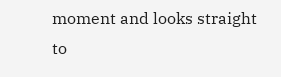moment and looks straight to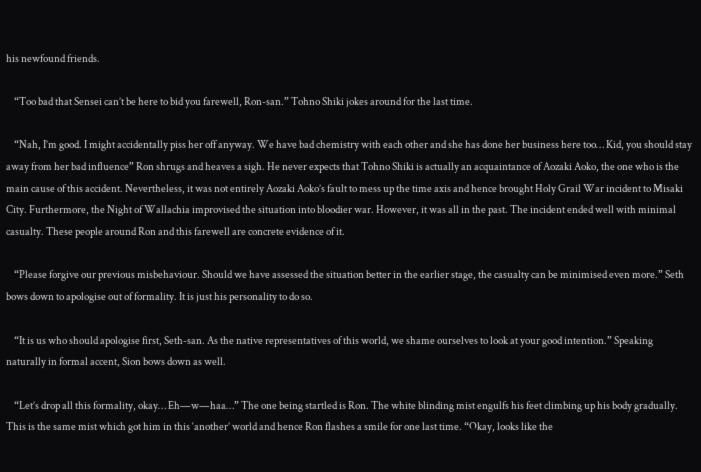his newfound friends.

    “Too bad that Sensei can’t be here to bid you farewell, Ron-san.” Tohno Shiki jokes around for the last time.

    “Nah, I’m good. I might accidentally piss her off anyway. We have bad chemistry with each other and she has done her business here too… Kid, you should stay away from her bad influence” Ron shrugs and heaves a sigh. He never expects that Tohno Shiki is actually an acquaintance of Aozaki Aoko, the one who is the main cause of this accident. Nevertheless, it was not entirely Aozaki Aoko’s fault to mess up the time axis and hence brought Holy Grail War incident to Misaki City. Furthermore, the Night of Wallachia improvised the situation into bloodier war. However, it was all in the past. The incident ended well with minimal casualty. These people around Ron and this farewell are concrete evidence of it.

    “Please forgive our previous misbehaviour. Should we have assessed the situation better in the earlier stage, the casualty can be minimised even more.” Seth bows down to apologise out of formality. It is just his personality to do so.

    “It is us who should apologise first, Seth-san. As the native representatives of this world, we shame ourselves to look at your good intention.” Speaking naturally in formal accent, Sion bows down as well.

    “Let’s drop all this formality, okay… Eh—w—haa…” The one being startled is Ron. The white blinding mist engulfs his feet climbing up his body gradually. This is the same mist which got him in this ‘another’ world and hence Ron flashes a smile for one last time. “Okay, looks like the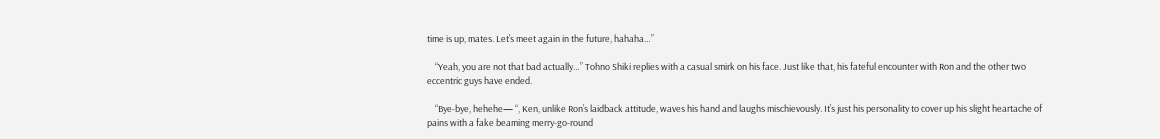time is up, mates. Let’s meet again in the future, hahaha…”

    “Yeah, you are not that bad actually…” Tohno Shiki replies with a casual smirk on his face. Just like that, his fateful encounter with Ron and the other two eccentric guys have ended.

    “Bye-bye, hehehe— “, Ken, unlike Ron’s laidback attitude, waves his hand and laughs mischievously. It’s just his personality to cover up his slight heartache of pains with a fake beaming merry-go-round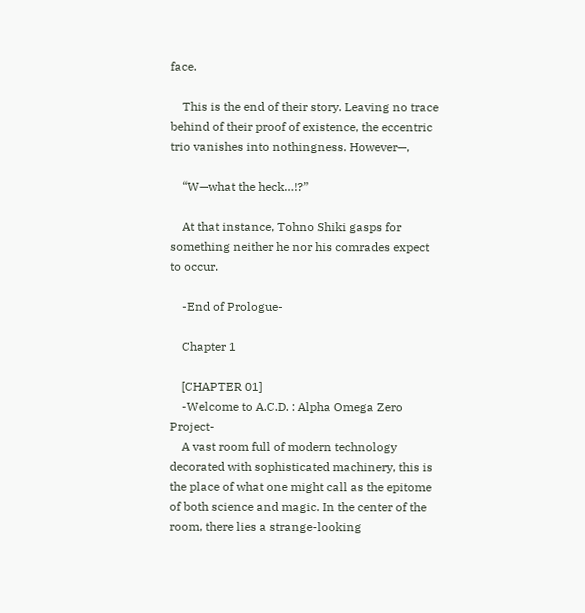face.

    This is the end of their story. Leaving no trace behind of their proof of existence, the eccentric trio vanishes into nothingness. However—,

    “W—what the heck…!?”

    At that instance, Tohno Shiki gasps for something neither he nor his comrades expect to occur.

    -End of Prologue-

    Chapter 1

    [CHAPTER 01]
    -Welcome to A.C.D. : Alpha Omega Zero Project-
    A vast room full of modern technology decorated with sophisticated machinery, this is the place of what one might call as the epitome of both science and magic. In the center of the room, there lies a strange-looking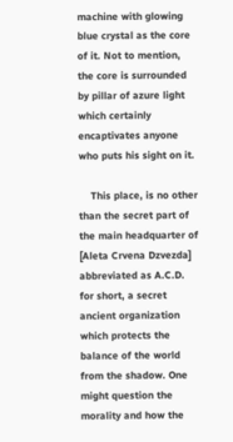machine with glowing blue crystal as the core of it. Not to mention, the core is surrounded by pillar of azure light which certainly encaptivates anyone who puts his sight on it.

    This place, is no other than the secret part of the main headquarter of [Aleta Crvena Dzvezda] abbreviated as A.C.D. for short, a secret ancient organization which protects the balance of the world from the shadow. One might question the morality and how the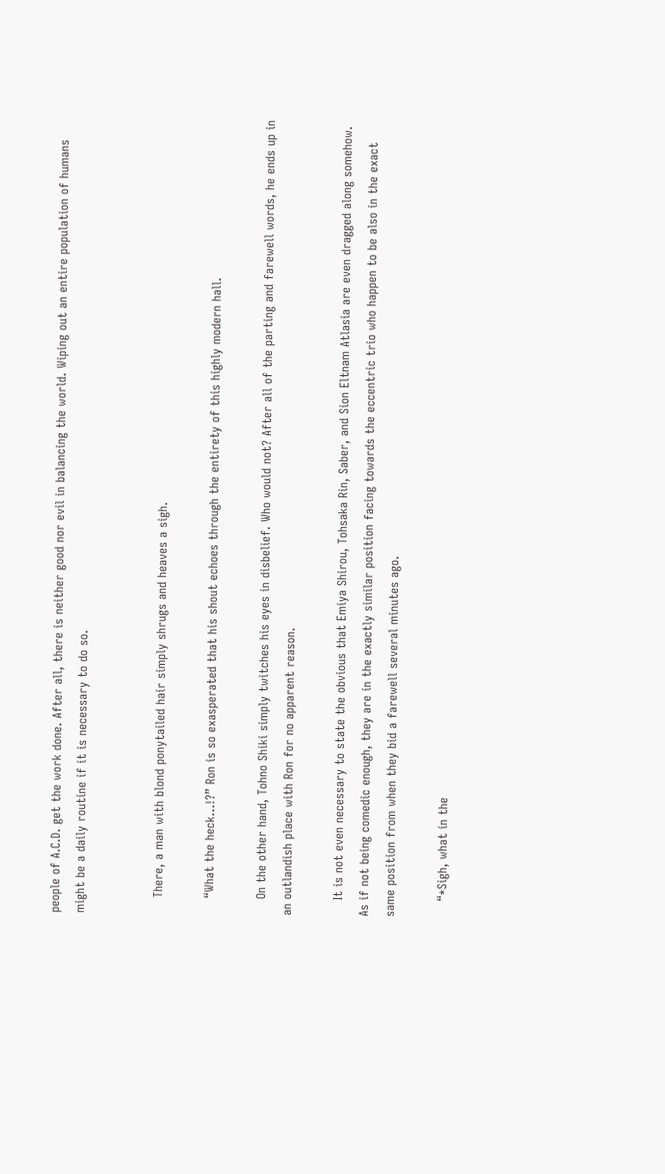people of A.C.D. get the work done. After all, there is neither good nor evil in balancing the world. Wiping out an entire population of humans might be a daily routine if it is necessary to do so.


    There, a man with blond ponytailed hair simply shrugs and heaves a sigh.

    “What the heck…!?” Ron is so exasperated that his shout echoes through the entirety of this highly modern hall.

    On the other hand, Tohno Shiki simply twitches his eyes in disbelief. Who would not? After all of the parting and farewell words, he ends up in an outlandish place with Ron for no apparent reason.

    It is not even necessary to state the obvious that Emiya Shirou, Tohsaka Rin, Saber, and Sion Eltnam Atlasia are even dragged along somehow. As if not being comedic enough, they are in the exactly similar position facing towards the eccentric trio who happen to be also in the exact same position from when they bid a farewell several minutes ago.

    “*Sigh, what in the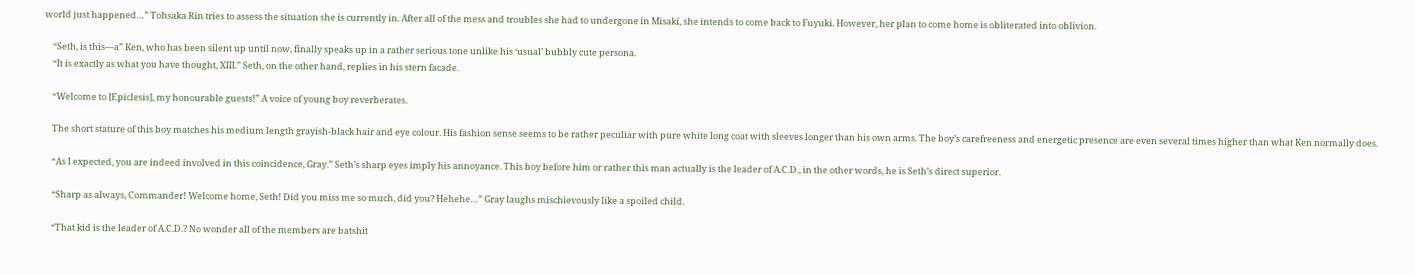world just happened…” Tohsaka Rin tries to assess the situation she is currently in. After all of the mess and troubles she had to undergone in Misaki, she intends to come back to Fuyuki. However, her plan to come home is obliterated into oblivion.

    “Seth, is this—a” Ken, who has been silent up until now, finally speaks up in a rather serious tone unlike his ‘usual’ bubbly cute persona.
    “It is exactly as what you have thought, XIII.” Seth, on the other hand, replies in his stern facade.

    “Welcome to [Epiclesis], my honourable guests!” A voice of young boy reverberates.

    The short stature of this boy matches his medium length grayish-black hair and eye colour. His fashion sense seems to be rather peculiar with pure white long coat with sleeves longer than his own arms. The boy’s carefreeness and energetic presence are even several times higher than what Ken normally does.

    “As I expected, you are indeed involved in this coincidence, Gray.” Seth’s sharp eyes imply his annoyance. This boy before him or rather this man actually is the leader of A.C.D., in the other words, he is Seth’s direct superior.

    “Sharp as always, Commander! Welcome home, Seth! Did you miss me so much, did you? Hehehe…” Gray laughs mischievously like a spoiled child.

    “That kid is the leader of A.C.D.? No wonder all of the members are batshit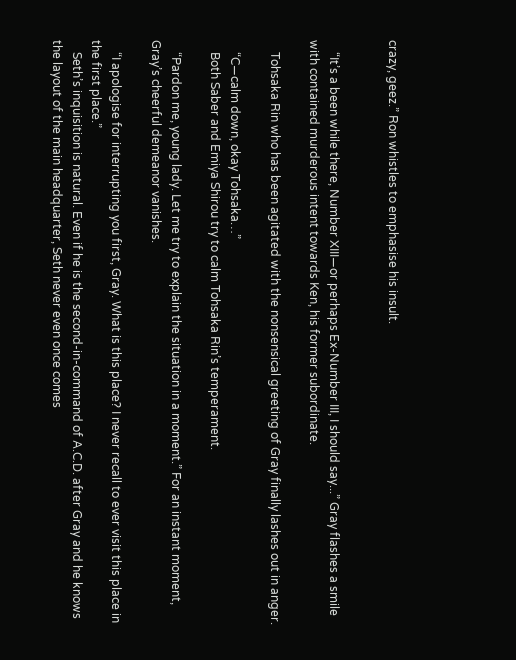crazy, geez.” Ron whistles to emphasise his insult.


    “It’s a been while there, Number XIII—or perhaps Ex-Number III, I should say...” Gray flashes a smile with contained murderous intent towards Ken, his former subordinate.

    Tohsaka Rin who has been agitated with the nonsensical greeting of Gray finally lashes out in anger.

    “C—calm down, okay Tohsaka…”
    Both Saber and Emiya Shirou try to calm Tohsaka Rin’s temperament.

    “Pardon me, young lady. Let me try to explain the situation in a moment.” For an instant moment, Gray’s cheerful demeanor vanishes.

    “I apologise for interrupting you first, Gray. What is this place? I never recall to ever visit this place in the first place.”
    Seth’s inquisition is natural. Even if he is the second-in-command of A.C.D. after Gray and he knows the layout of the main headquarter, Seth never even once comes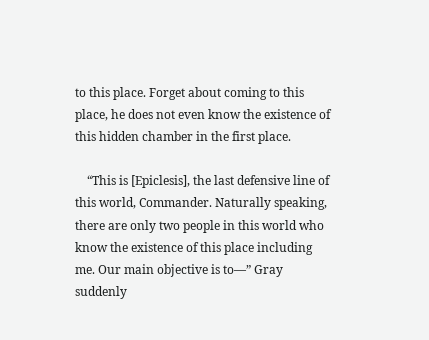to this place. Forget about coming to this place, he does not even know the existence of this hidden chamber in the first place.

    “This is [Epiclesis], the last defensive line of this world, Commander. Naturally speaking, there are only two people in this world who know the existence of this place including me. Our main objective is to—” Gray suddenly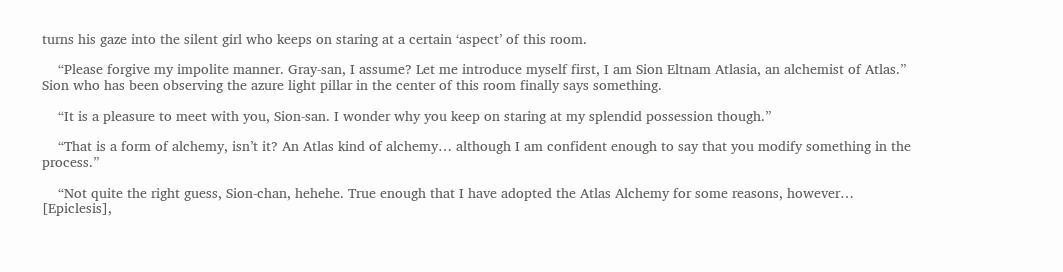turns his gaze into the silent girl who keeps on staring at a certain ‘aspect’ of this room.

    “Please forgive my impolite manner. Gray-san, I assume? Let me introduce myself first, I am Sion Eltnam Atlasia, an alchemist of Atlas.” Sion who has been observing the azure light pillar in the center of this room finally says something.

    “It is a pleasure to meet with you, Sion-san. I wonder why you keep on staring at my splendid possession though.”

    “That is a form of alchemy, isn’t it? An Atlas kind of alchemy… although I am confident enough to say that you modify something in the process.”

    “Not quite the right guess, Sion-chan, hehehe. True enough that I have adopted the Atlas Alchemy for some reasons, however… [Epiclesis],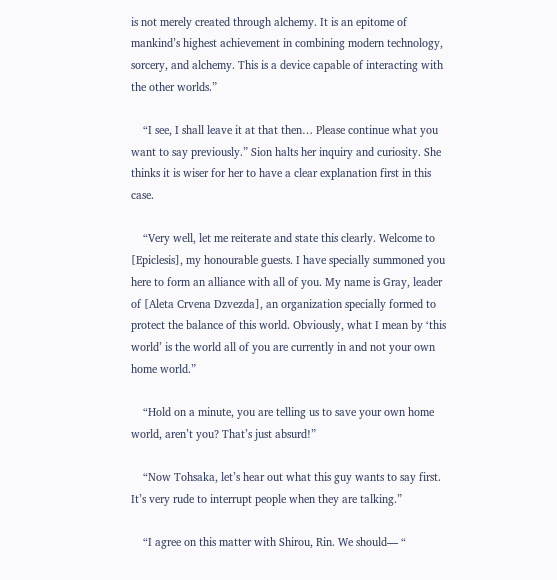is not merely created through alchemy. It is an epitome of mankind’s highest achievement in combining modern technology, sorcery, and alchemy. This is a device capable of interacting with the other worlds.”

    “I see, I shall leave it at that then… Please continue what you want to say previously.” Sion halts her inquiry and curiosity. She thinks it is wiser for her to have a clear explanation first in this case.

    “Very well, let me reiterate and state this clearly. Welcome to [Epiclesis], my honourable guests. I have specially summoned you here to form an alliance with all of you. My name is Gray, leader of [Aleta Crvena Dzvezda], an organization specially formed to protect the balance of this world. Obviously, what I mean by ‘this world’ is the world all of you are currently in and not your own home world.”

    “Hold on a minute, you are telling us to save your own home world, aren’t you? That’s just absurd!”

    “Now Tohsaka, let’s hear out what this guy wants to say first. It’s very rude to interrupt people when they are talking.”

    “I agree on this matter with Shirou, Rin. We should— “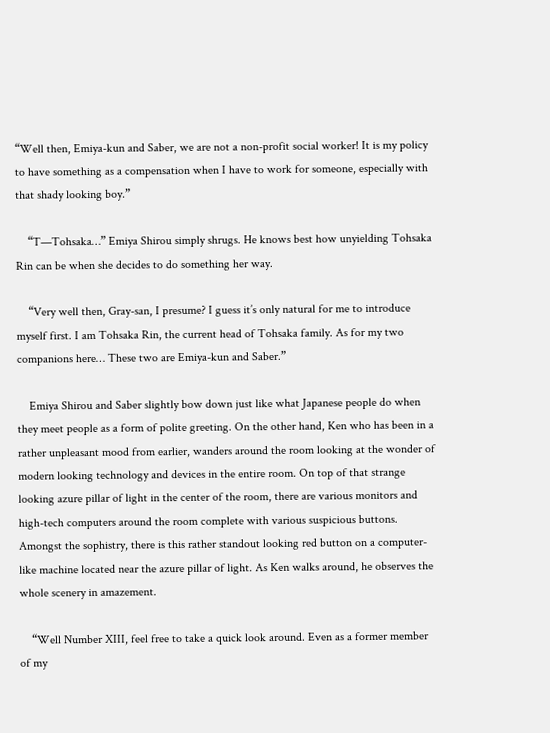“Well then, Emiya-kun and Saber, we are not a non-profit social worker! It is my policy to have something as a compensation when I have to work for someone, especially with that shady looking boy.”

    “T—Tohsaka…” Emiya Shirou simply shrugs. He knows best how unyielding Tohsaka Rin can be when she decides to do something her way.

    “Very well then, Gray-san, I presume? I guess it’s only natural for me to introduce myself first. I am Tohsaka Rin, the current head of Tohsaka family. As for my two companions here… These two are Emiya-kun and Saber.”

    Emiya Shirou and Saber slightly bow down just like what Japanese people do when they meet people as a form of polite greeting. On the other hand, Ken who has been in a rather unpleasant mood from earlier, wanders around the room looking at the wonder of modern looking technology and devices in the entire room. On top of that strange looking azure pillar of light in the center of the room, there are various monitors and high-tech computers around the room complete with various suspicious buttons. Amongst the sophistry, there is this rather standout looking red button on a computer-like machine located near the azure pillar of light. As Ken walks around, he observes the whole scenery in amazement.

    “Well Number XIII, feel free to take a quick look around. Even as a former member of my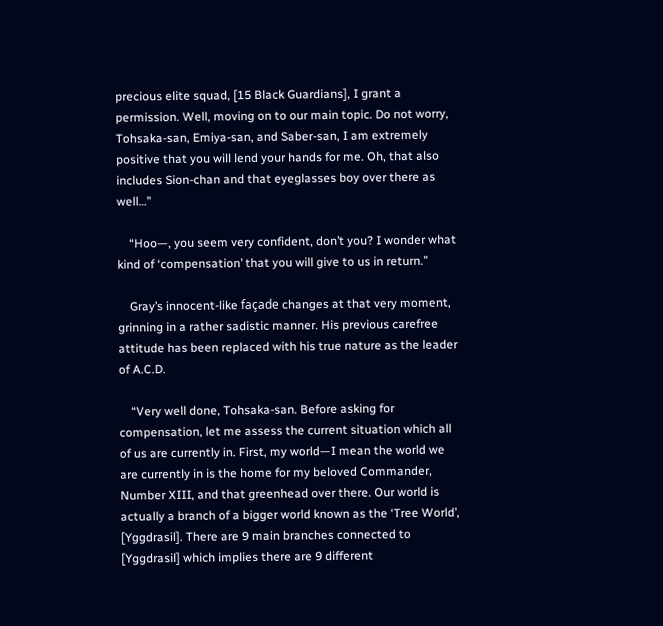precious elite squad, [15 Black Guardians], I grant a permission. Well, moving on to our main topic. Do not worry, Tohsaka-san, Emiya-san, and Saber-san, I am extremely positive that you will lend your hands for me. Oh, that also includes Sion-chan and that eyeglasses boy over there as well…”

    “Hoo—, you seem very confident, don’t you? I wonder what kind of ‘compensation’ that you will give to us in return.”

    Gray’s innocent-like façade changes at that very moment, grinning in a rather sadistic manner. His previous carefree attitude has been replaced with his true nature as the leader of A.C.D.

    “Very well done, Tohsaka-san. Before asking for compensation, let me assess the current situation which all of us are currently in. First, my world—I mean the world we are currently in is the home for my beloved Commander, Number XIII, and that greenhead over there. Our world is actually a branch of a bigger world known as the ‘Tree World’, [Yggdrasil]. There are 9 main branches connected to [Yggdrasil] which implies there are 9 different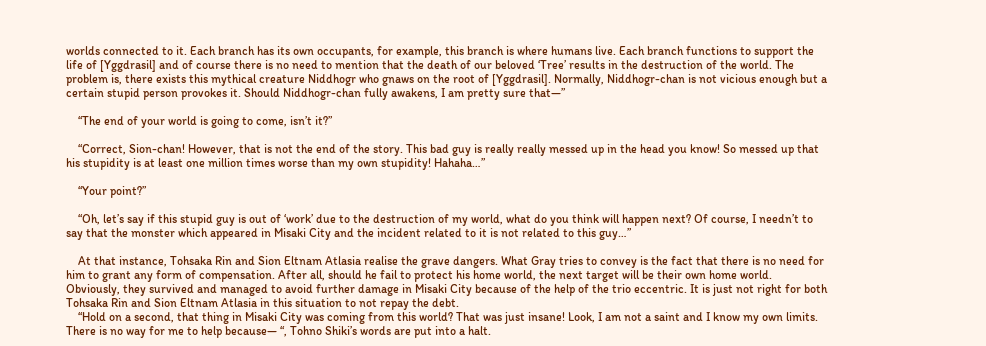worlds connected to it. Each branch has its own occupants, for example, this branch is where humans live. Each branch functions to support the life of [Yggdrasil] and of course there is no need to mention that the death of our beloved ‘Tree’ results in the destruction of the world. The problem is, there exists this mythical creature Niddhogr who gnaws on the root of [Yggdrasil]. Normally, Niddhogr-chan is not vicious enough but a certain stupid person provokes it. Should Niddhogr-chan fully awakens, I am pretty sure that—”

    “The end of your world is going to come, isn’t it?”

    “Correct, Sion-chan! However, that is not the end of the story. This bad guy is really really messed up in the head you know! So messed up that his stupidity is at least one million times worse than my own stupidity! Hahaha…”

    “Your point?”

    “Oh, let’s say if this stupid guy is out of ‘work’ due to the destruction of my world, what do you think will happen next? Of course, I needn’t to say that the monster which appeared in Misaki City and the incident related to it is not related to this guy…”

    At that instance, Tohsaka Rin and Sion Eltnam Atlasia realise the grave dangers. What Gray tries to convey is the fact that there is no need for him to grant any form of compensation. After all, should he fail to protect his home world, the next target will be their own home world. Obviously, they survived and managed to avoid further damage in Misaki City because of the help of the trio eccentric. It is just not right for both Tohsaka Rin and Sion Eltnam Atlasia in this situation to not repay the debt.
    “Hold on a second, that thing in Misaki City was coming from this world? That was just insane! Look, I am not a saint and I know my own limits. There is no way for me to help because— “, Tohno Shiki’s words are put into a halt.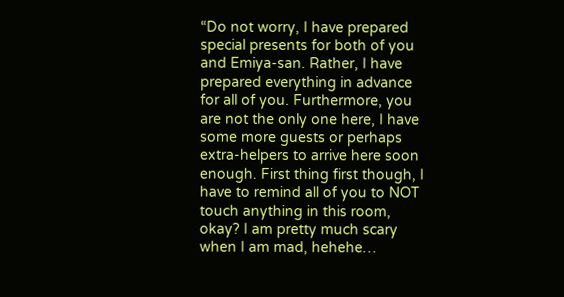“Do not worry, I have prepared special presents for both of you and Emiya-san. Rather, I have prepared everything in advance for all of you. Furthermore, you are not the only one here, I have some more guests or perhaps extra-helpers to arrive here soon enough. First thing first though, I have to remind all of you to NOT touch anything in this room, okay? I am pretty much scary when I am mad, hehehe…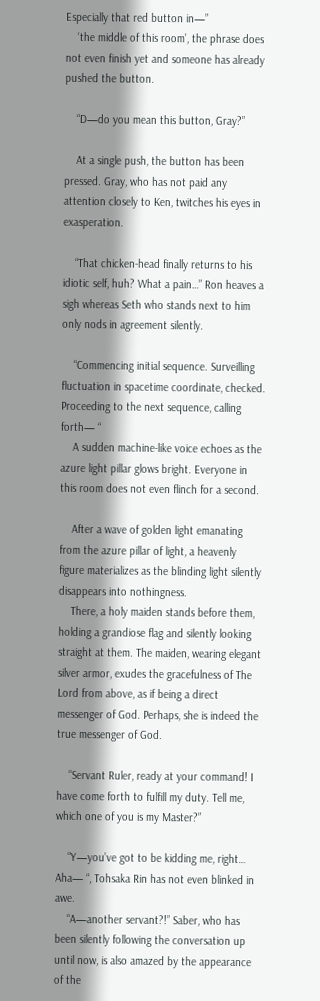Especially that red button in—”
    ‘the middle of this room’, the phrase does not even finish yet and someone has already pushed the button.

    “D—do you mean this button, Gray?”

    At a single push, the button has been pressed. Gray, who has not paid any attention closely to Ken, twitches his eyes in exasperation.

    “That chicken-head finally returns to his idiotic self, huh? What a pain…” Ron heaves a sigh whereas Seth who stands next to him only nods in agreement silently.

    “Commencing initial sequence. Surveilling fluctuation in spacetime coordinate, checked. Proceeding to the next sequence, calling forth— “
    A sudden machine-like voice echoes as the azure light pillar glows bright. Everyone in this room does not even flinch for a second.

    After a wave of golden light emanating from the azure pillar of light, a heavenly figure materializes as the blinding light silently disappears into nothingness.
    There, a holy maiden stands before them, holding a grandiose flag and silently looking straight at them. The maiden, wearing elegant silver armor, exudes the gracefulness of The Lord from above, as if being a direct messenger of God. Perhaps, she is indeed the true messenger of God.

    “Servant Ruler, ready at your command! I have come forth to fulfill my duty. Tell me, which one of you is my Master?”

    “Y—you’ve got to be kidding me, right… Aha— “, Tohsaka Rin has not even blinked in awe.
    “A—another servant?!” Saber, who has been silently following the conversation up until now, is also amazed by the appearance of the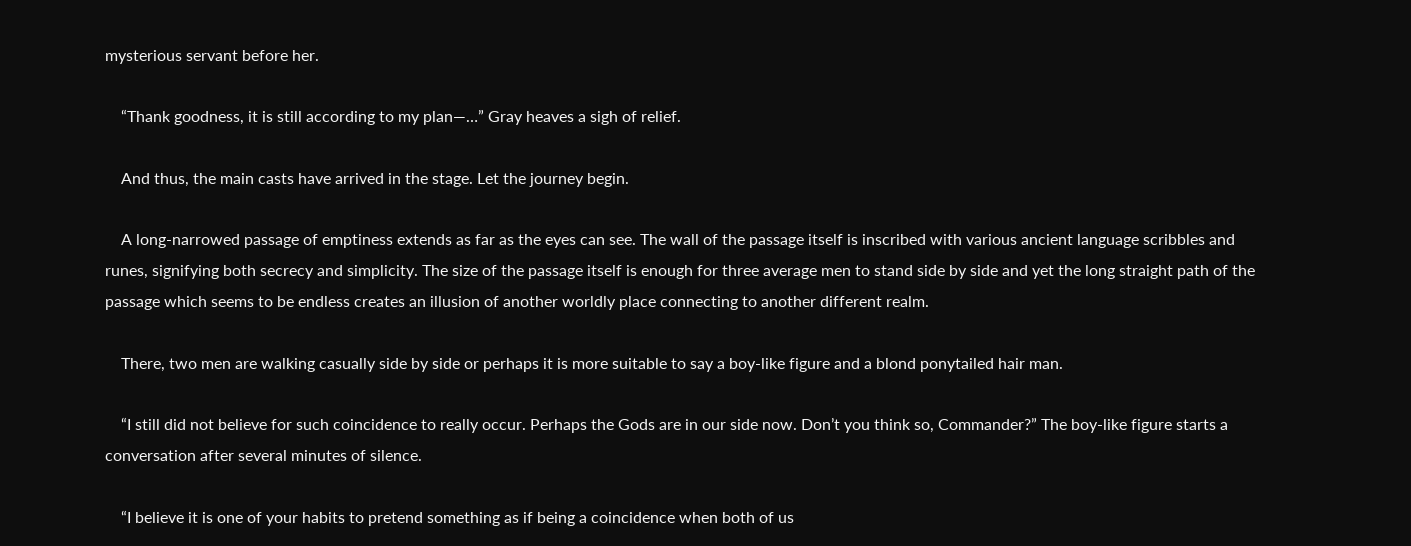mysterious servant before her.

    “Thank goodness, it is still according to my plan—…” Gray heaves a sigh of relief.

    And thus, the main casts have arrived in the stage. Let the journey begin.

    A long-narrowed passage of emptiness extends as far as the eyes can see. The wall of the passage itself is inscribed with various ancient language scribbles and runes, signifying both secrecy and simplicity. The size of the passage itself is enough for three average men to stand side by side and yet the long straight path of the passage which seems to be endless creates an illusion of another worldly place connecting to another different realm.

    There, two men are walking casually side by side or perhaps it is more suitable to say a boy-like figure and a blond ponytailed hair man.

    “I still did not believe for such coincidence to really occur. Perhaps the Gods are in our side now. Don’t you think so, Commander?” The boy-like figure starts a conversation after several minutes of silence.

    “I believe it is one of your habits to pretend something as if being a coincidence when both of us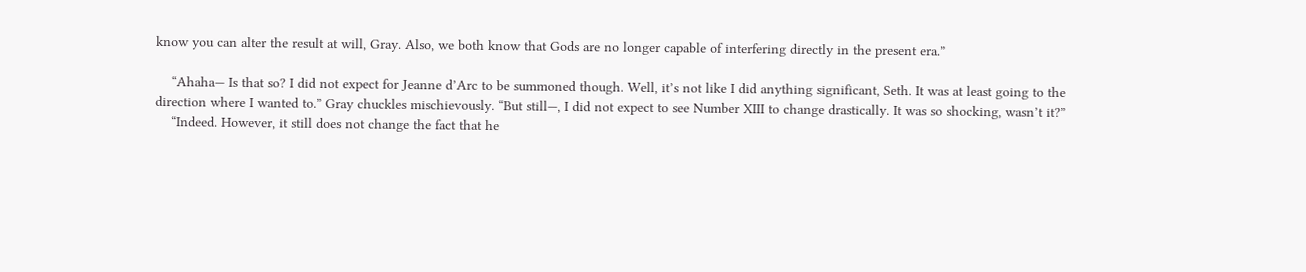know you can alter the result at will, Gray. Also, we both know that Gods are no longer capable of interfering directly in the present era.”

    “Ahaha— Is that so? I did not expect for Jeanne d’Arc to be summoned though. Well, it’s not like I did anything significant, Seth. It was at least going to the direction where I wanted to.” Gray chuckles mischievously. “But still—, I did not expect to see Number XIII to change drastically. It was so shocking, wasn’t it?”
    “Indeed. However, it still does not change the fact that he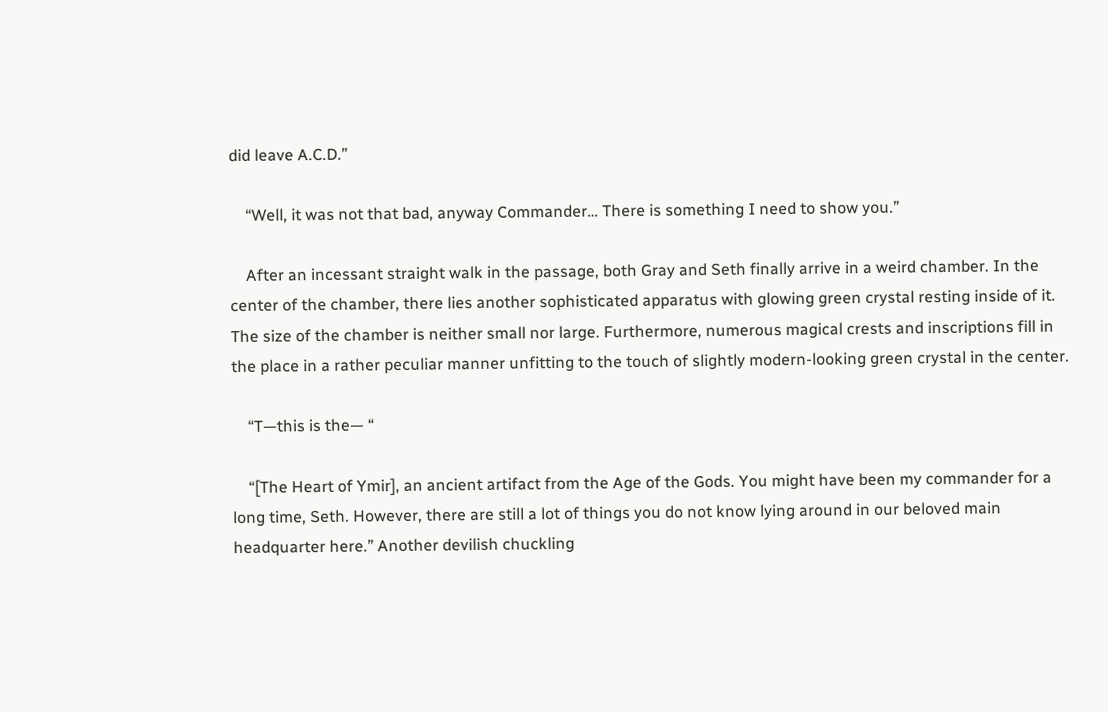did leave A.C.D.”

    “Well, it was not that bad, anyway Commander… There is something I need to show you.”

    After an incessant straight walk in the passage, both Gray and Seth finally arrive in a weird chamber. In the center of the chamber, there lies another sophisticated apparatus with glowing green crystal resting inside of it. The size of the chamber is neither small nor large. Furthermore, numerous magical crests and inscriptions fill in the place in a rather peculiar manner unfitting to the touch of slightly modern-looking green crystal in the center.

    “T—this is the— “

    “[The Heart of Ymir], an ancient artifact from the Age of the Gods. You might have been my commander for a long time, Seth. However, there are still a lot of things you do not know lying around in our beloved main headquarter here.” Another devilish chuckling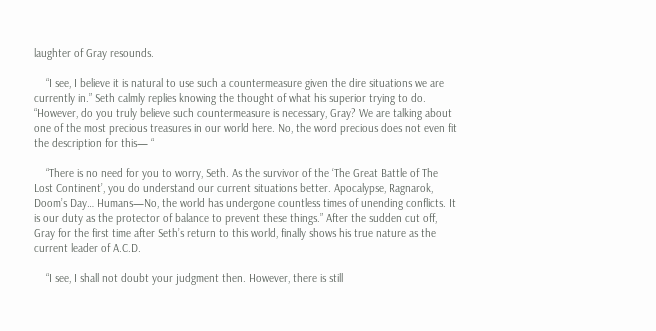laughter of Gray resounds.

    “I see, I believe it is natural to use such a countermeasure given the dire situations we are currently in.” Seth calmly replies knowing the thought of what his superior trying to do. “However, do you truly believe such countermeasure is necessary, Gray? We are talking about one of the most precious treasures in our world here. No, the word precious does not even fit the description for this— “

    “There is no need for you to worry, Seth. As the survivor of the ‘The Great Battle of The Lost Continent’, you do understand our current situations better. Apocalypse, Ragnarok, Doom’s Day… Humans—No, the world has undergone countless times of unending conflicts. It is our duty as the protector of balance to prevent these things.” After the sudden cut off, Gray for the first time after Seth’s return to this world, finally shows his true nature as the current leader of A.C.D.

    “I see, I shall not doubt your judgment then. However, there is still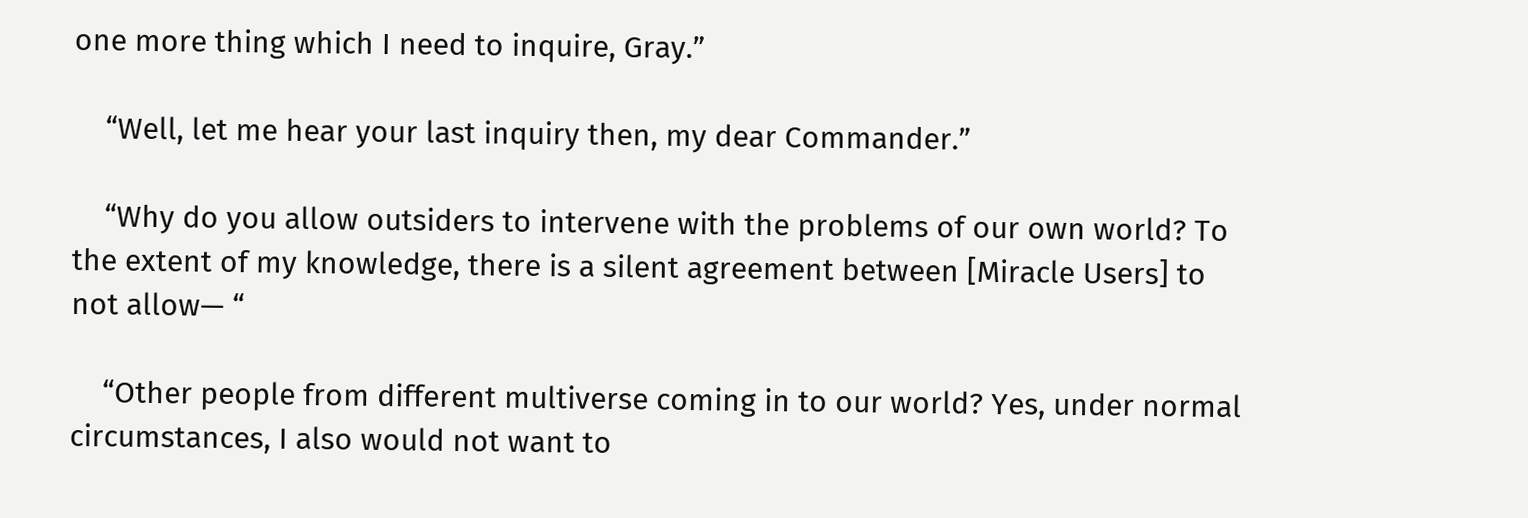one more thing which I need to inquire, Gray.”

    “Well, let me hear your last inquiry then, my dear Commander.”

    “Why do you allow outsiders to intervene with the problems of our own world? To the extent of my knowledge, there is a silent agreement between [Miracle Users] to not allow— “

    “Other people from different multiverse coming in to our world? Yes, under normal circumstances, I also would not want to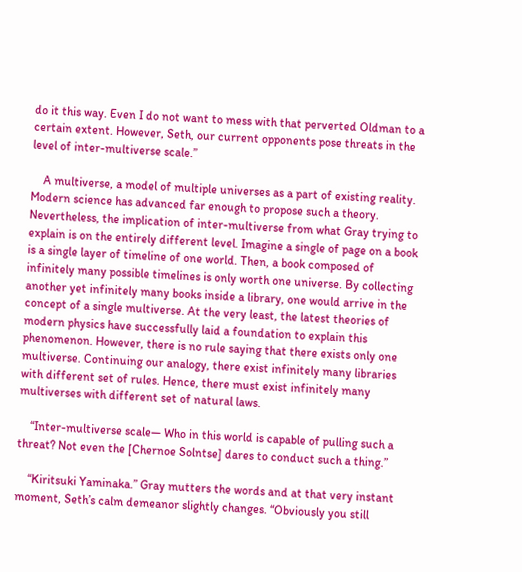do it this way. Even I do not want to mess with that perverted Oldman to a certain extent. However, Seth, our current opponents pose threats in the level of inter-multiverse scale.”

    A multiverse, a model of multiple universes as a part of existing reality. Modern science has advanced far enough to propose such a theory. Nevertheless, the implication of inter-multiverse from what Gray trying to explain is on the entirely different level. Imagine a single of page on a book is a single layer of timeline of one world. Then, a book composed of infinitely many possible timelines is only worth one universe. By collecting another yet infinitely many books inside a library, one would arrive in the concept of a single multiverse. At the very least, the latest theories of modern physics have successfully laid a foundation to explain this phenomenon. However, there is no rule saying that there exists only one multiverse. Continuing our analogy, there exist infinitely many libraries with different set of rules. Hence, there must exist infinitely many multiverses with different set of natural laws.

    “Inter-multiverse scale— Who in this world is capable of pulling such a threat? Not even the [Chernoe Solntse] dares to conduct such a thing.”

    “Kiritsuki Yaminaka.” Gray mutters the words and at that very instant moment, Seth’s calm demeanor slightly changes. “Obviously you still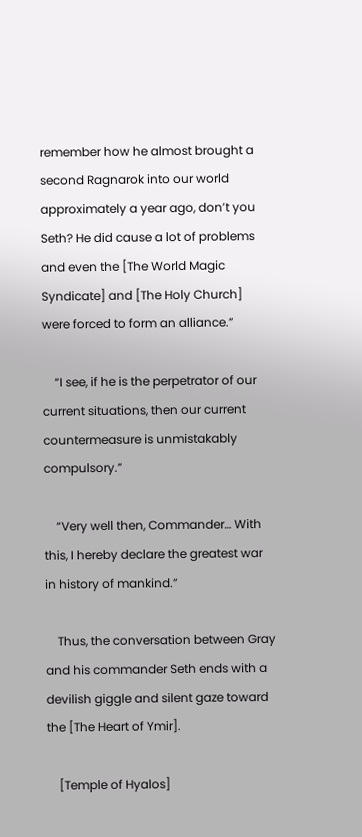remember how he almost brought a second Ragnarok into our world approximately a year ago, don’t you Seth? He did cause a lot of problems and even the [The World Magic Syndicate] and [The Holy Church] were forced to form an alliance.”

    “I see, if he is the perpetrator of our current situations, then our current countermeasure is unmistakably compulsory.”

    “Very well then, Commander… With this, I hereby declare the greatest war in history of mankind.”

    Thus, the conversation between Gray and his commander Seth ends with a devilish giggle and silent gaze toward the [The Heart of Ymir].

    [Temple of Hyalos]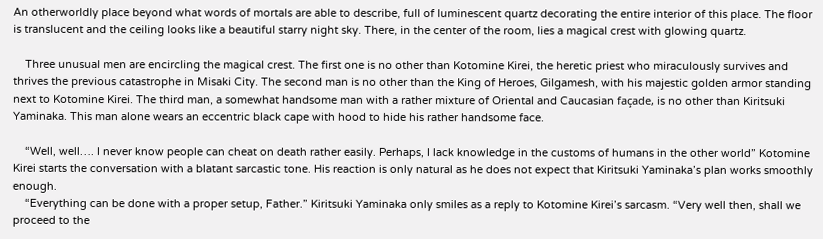An otherworldly place beyond what words of mortals are able to describe, full of luminescent quartz decorating the entire interior of this place. The floor is translucent and the ceiling looks like a beautiful starry night sky. There, in the center of the room, lies a magical crest with glowing quartz.

    Three unusual men are encircling the magical crest. The first one is no other than Kotomine Kirei, the heretic priest who miraculously survives and thrives the previous catastrophe in Misaki City. The second man is no other than the King of Heroes, Gilgamesh, with his majestic golden armor standing next to Kotomine Kirei. The third man, a somewhat handsome man with a rather mixture of Oriental and Caucasian façade, is no other than Kiritsuki Yaminaka. This man alone wears an eccentric black cape with hood to hide his rather handsome face.

    “Well, well…. I never know people can cheat on death rather easily. Perhaps, I lack knowledge in the customs of humans in the other world” Kotomine Kirei starts the conversation with a blatant sarcastic tone. His reaction is only natural as he does not expect that Kiritsuki Yaminaka’s plan works smoothly enough.
    “Everything can be done with a proper setup, Father.” Kiritsuki Yaminaka only smiles as a reply to Kotomine Kirei’s sarcasm. “Very well then, shall we proceed to the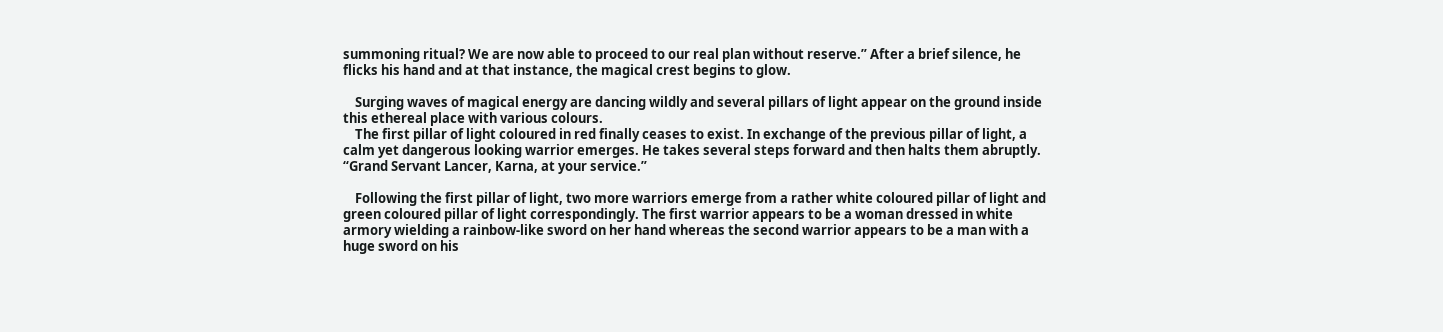summoning ritual? We are now able to proceed to our real plan without reserve.” After a brief silence, he flicks his hand and at that instance, the magical crest begins to glow.

    Surging waves of magical energy are dancing wildly and several pillars of light appear on the ground inside this ethereal place with various colours.
    The first pillar of light coloured in red finally ceases to exist. In exchange of the previous pillar of light, a calm yet dangerous looking warrior emerges. He takes several steps forward and then halts them abruptly. “Grand Servant Lancer, Karna, at your service.”

    Following the first pillar of light, two more warriors emerge from a rather white coloured pillar of light and green coloured pillar of light correspondingly. The first warrior appears to be a woman dressed in white armory wielding a rainbow-like sword on her hand whereas the second warrior appears to be a man with a huge sword on his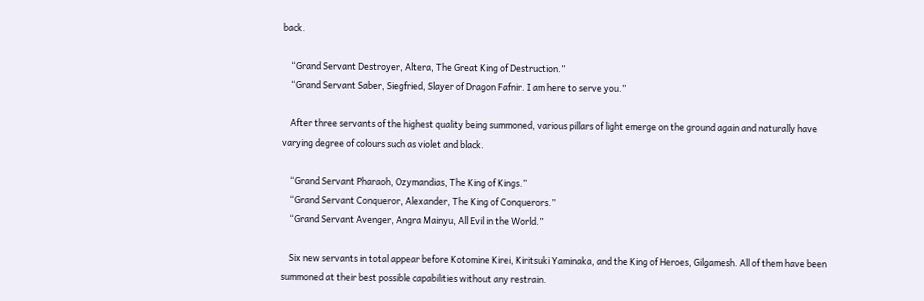back.

    “Grand Servant Destroyer, Altera, The Great King of Destruction.”
    “Grand Servant Saber, Siegfried, Slayer of Dragon Fafnir. I am here to serve you.”

    After three servants of the highest quality being summoned, various pillars of light emerge on the ground again and naturally have varying degree of colours such as violet and black.

    “Grand Servant Pharaoh, Ozymandias, The King of Kings.”
    “Grand Servant Conqueror, Alexander, The King of Conquerors.”
    “Grand Servant Avenger, Angra Mainyu, All Evil in the World.”

    Six new servants in total appear before Kotomine Kirei, Kiritsuki Yaminaka, and the King of Heroes, Gilgamesh. All of them have been summoned at their best possible capabilities without any restrain.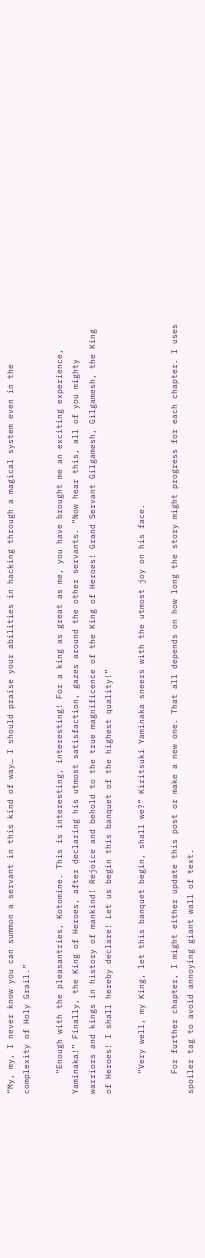“My, my, I never know you can summon a servant in this kind of way… I should praise your abilities in hacking through a magical system even in the complexity of Holy Grail.”

    “Enough with the pleasantries, Kotomine. This is interesting, interesting! For a king as great as me, you have brought me an exciting experience, Yaminaka!” Finally, the King of Heroes, after declaring his utmost satisfaction, gazes around the other servants. “Now hear this, all of you mighty warriors and kings in history of mankind! Rejoice and behold to the true magnificence of the King of Heroes! Grand Servant Gilgamesh, Gilgamesh, the King of Heroes! I shall hereby declare! Let us begin this banquet of the highest quality!”

    “Very well, my King, let this banquet begin, shall we?” Kiritsuki Yaminaka sneers with the utmost joy on his face.

    For further chapter, I might either update this post or make a new one. That all depends on how long the story might progress for each chapter. I uses spoiler tag to avoid annoying giant wall of text.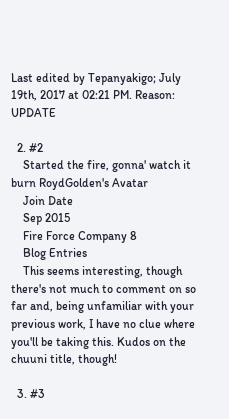Last edited by Tepanyakigo; July 19th, 2017 at 02:21 PM. Reason: UPDATE

  2. #2
    Started the fire, gonna' watch it burn RoydGolden's Avatar
    Join Date
    Sep 2015
    Fire Force Company 8
    Blog Entries
    This seems interesting, though there's not much to comment on so far and, being unfamiliar with your previous work, I have no clue where you'll be taking this. Kudos on the chuuni title, though!

  3. #3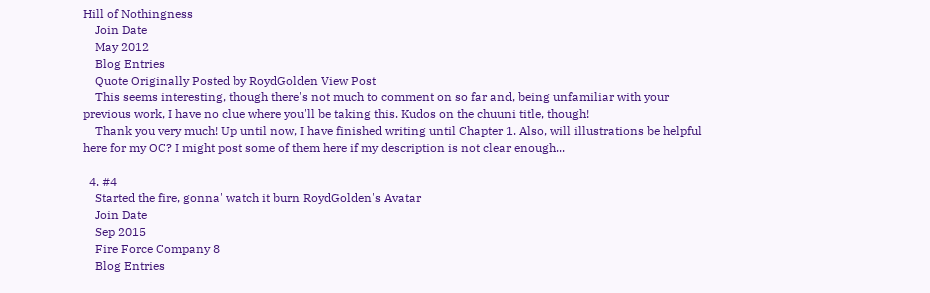Hill of Nothingness
    Join Date
    May 2012
    Blog Entries
    Quote Originally Posted by RoydGolden View Post
    This seems interesting, though there's not much to comment on so far and, being unfamiliar with your previous work, I have no clue where you'll be taking this. Kudos on the chuuni title, though!
    Thank you very much! Up until now, I have finished writing until Chapter 1. Also, will illustrations be helpful here for my OC? I might post some of them here if my description is not clear enough...

  4. #4
    Started the fire, gonna' watch it burn RoydGolden's Avatar
    Join Date
    Sep 2015
    Fire Force Company 8
    Blog Entries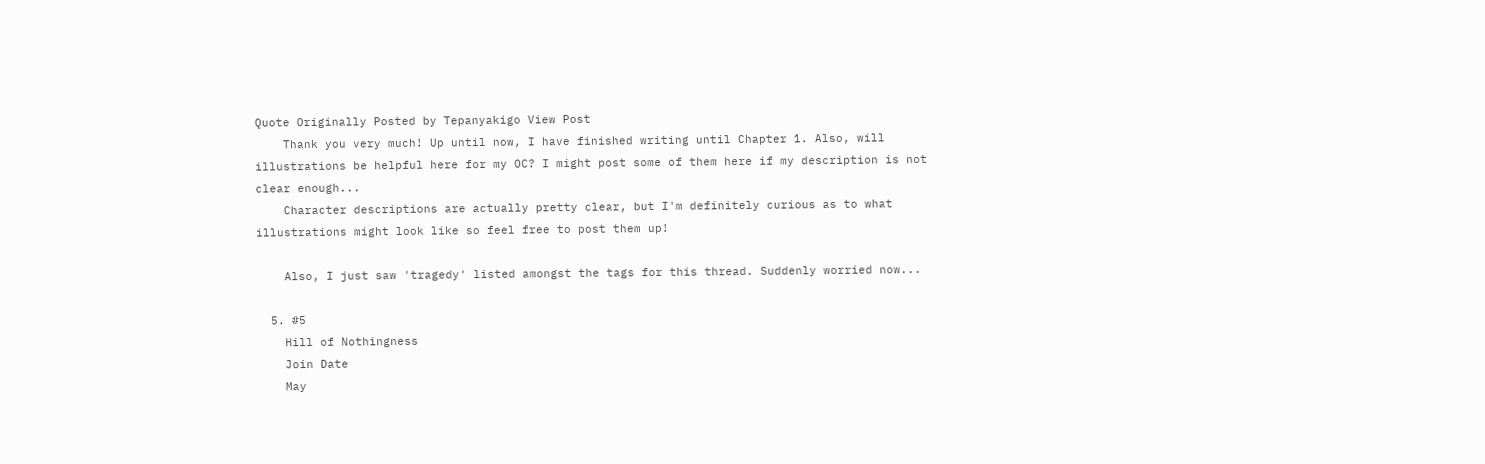Quote Originally Posted by Tepanyakigo View Post
    Thank you very much! Up until now, I have finished writing until Chapter 1. Also, will illustrations be helpful here for my OC? I might post some of them here if my description is not clear enough...
    Character descriptions are actually pretty clear, but I'm definitely curious as to what illustrations might look like so feel free to post them up!

    Also, I just saw 'tragedy' listed amongst the tags for this thread. Suddenly worried now...

  5. #5
    Hill of Nothingness
    Join Date
    May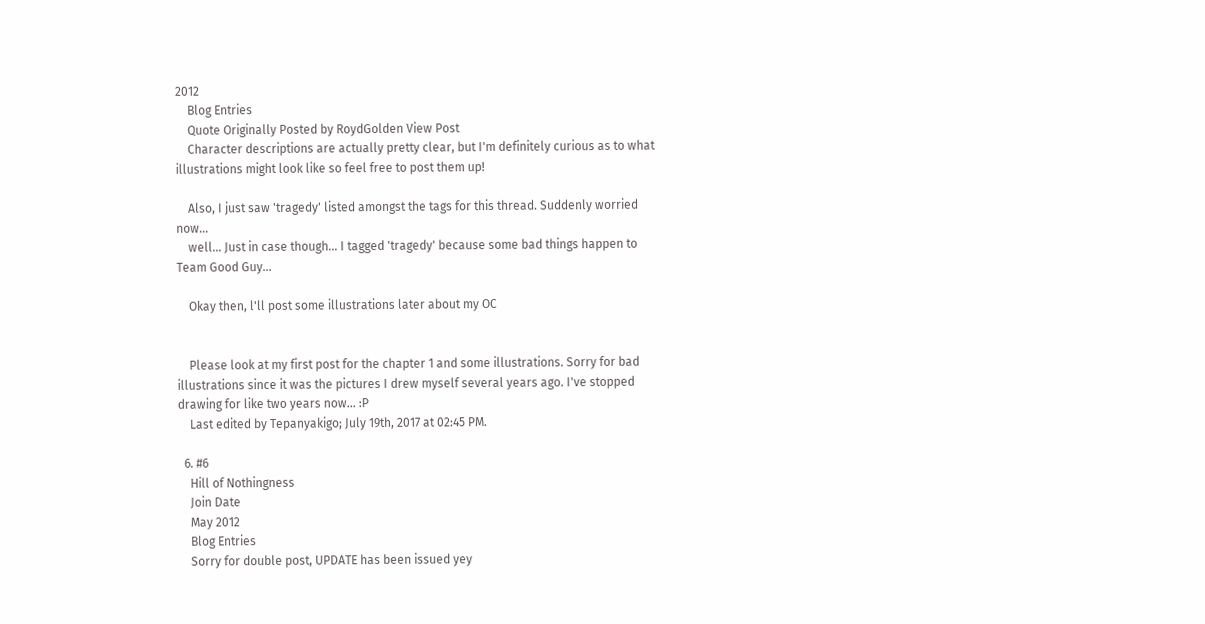2012
    Blog Entries
    Quote Originally Posted by RoydGolden View Post
    Character descriptions are actually pretty clear, but I'm definitely curious as to what illustrations might look like so feel free to post them up!

    Also, I just saw 'tragedy' listed amongst the tags for this thread. Suddenly worried now...
    well... Just in case though... I tagged 'tragedy' because some bad things happen to Team Good Guy...

    Okay then, l'll post some illustrations later about my OC


    Please look at my first post for the chapter 1 and some illustrations. Sorry for bad illustrations since it was the pictures I drew myself several years ago. I've stopped drawing for like two years now... :P
    Last edited by Tepanyakigo; July 19th, 2017 at 02:45 PM.

  6. #6
    Hill of Nothingness
    Join Date
    May 2012
    Blog Entries
    Sorry for double post, UPDATE has been issued yey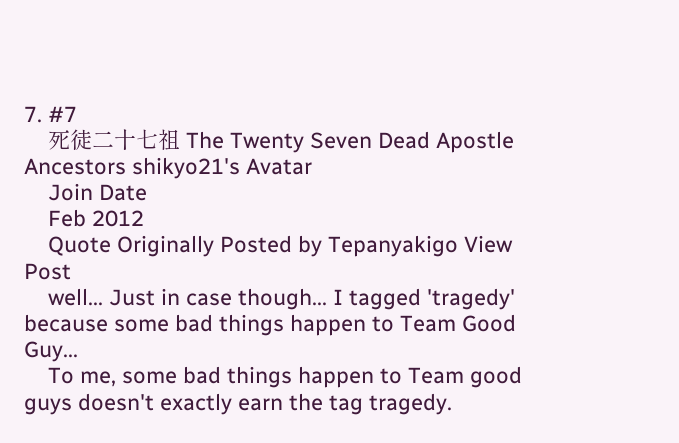7. #7
    死徒二十七祖 The Twenty Seven Dead Apostle Ancestors shikyo21's Avatar
    Join Date
    Feb 2012
    Quote Originally Posted by Tepanyakigo View Post
    well... Just in case though... I tagged 'tragedy' because some bad things happen to Team Good Guy...
    To me, some bad things happen to Team good guys doesn't exactly earn the tag tragedy.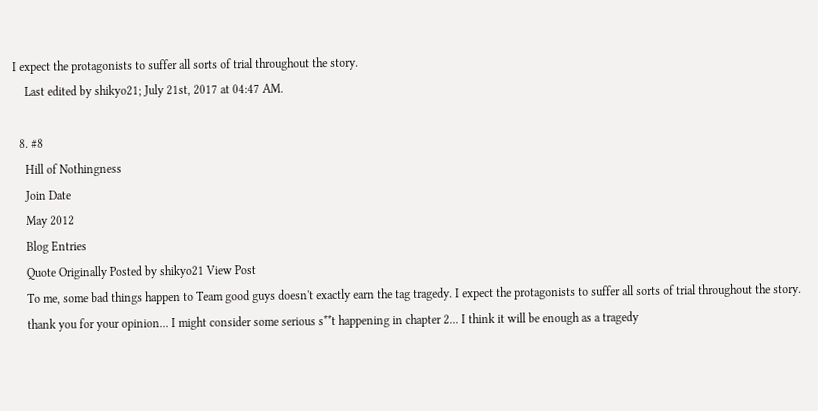I expect the protagonists to suffer all sorts of trial throughout the story.
    Last edited by shikyo21; July 21st, 2017 at 04:47 AM.

  8. #8
    Hill of Nothingness
    Join Date
    May 2012
    Blog Entries
    Quote Originally Posted by shikyo21 View Post
    To me, some bad things happen to Team good guys doesn't exactly earn the tag tragedy. I expect the protagonists to suffer all sorts of trial throughout the story.
    thank you for your opinion... I might consider some serious s**t happening in chapter 2... I think it will be enough as a tragedy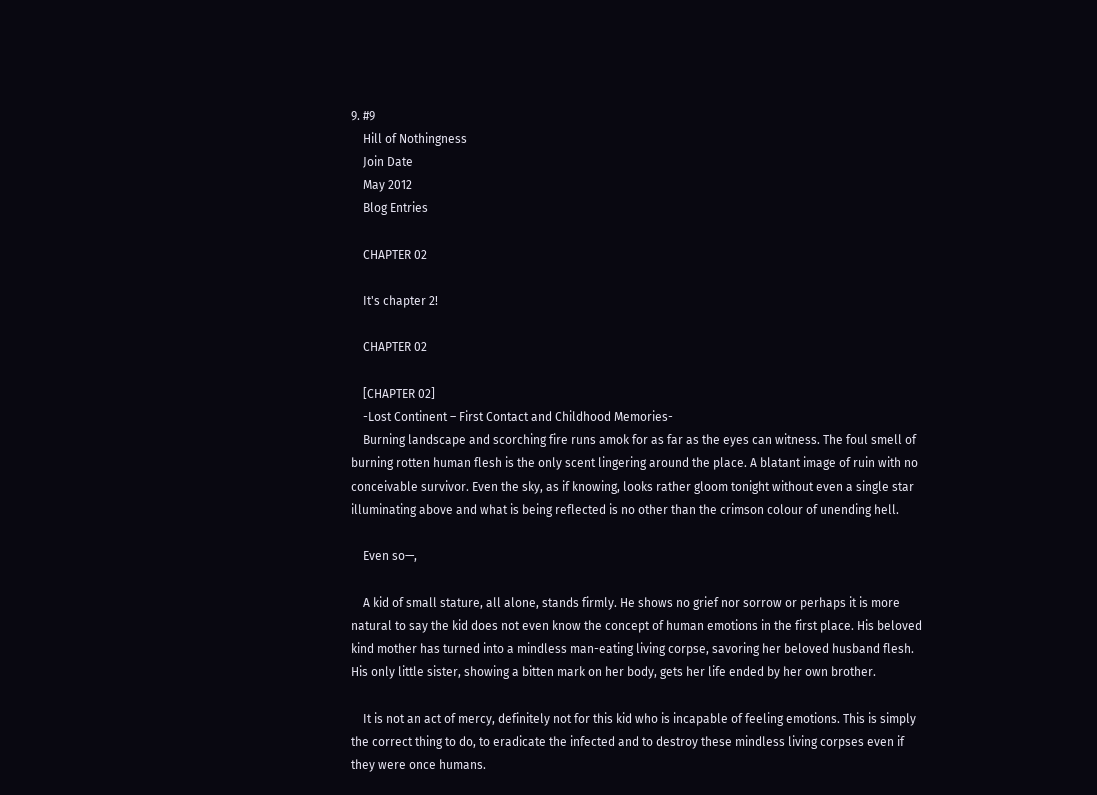9. #9
    Hill of Nothingness
    Join Date
    May 2012
    Blog Entries

    CHAPTER 02

    It's chapter 2!

    CHAPTER 02

    [CHAPTER 02]
    -Lost Continent – First Contact and Childhood Memories-
    Burning landscape and scorching fire runs amok for as far as the eyes can witness. The foul smell of burning rotten human flesh is the only scent lingering around the place. A blatant image of ruin with no conceivable survivor. Even the sky, as if knowing, looks rather gloom tonight without even a single star illuminating above and what is being reflected is no other than the crimson colour of unending hell.

    Even so—,

    A kid of small stature, all alone, stands firmly. He shows no grief nor sorrow or perhaps it is more natural to say the kid does not even know the concept of human emotions in the first place. His beloved kind mother has turned into a mindless man-eating living corpse, savoring her beloved husband flesh. His only little sister, showing a bitten mark on her body, gets her life ended by her own brother.

    It is not an act of mercy, definitely not for this kid who is incapable of feeling emotions. This is simply the correct thing to do, to eradicate the infected and to destroy these mindless living corpses even if they were once humans.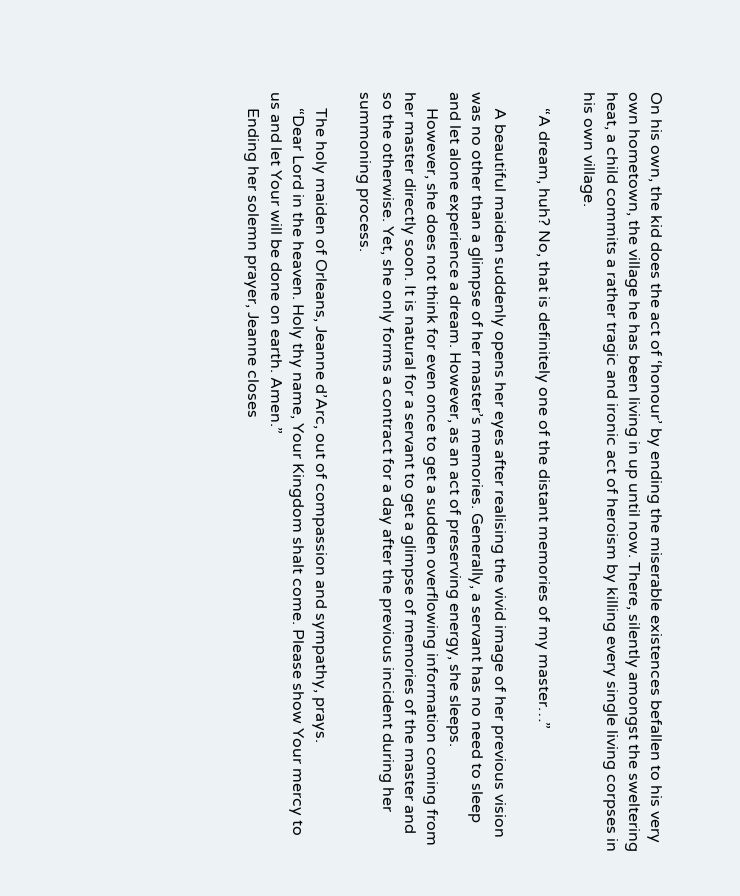On his own, the kid does the act of ‘honour’ by ending the miserable existences befallen to his very own hometown, the village he has been living in up until now. There, silently amongst the sweltering heat, a child commits a rather tragic and ironic act of heroism by killing every single living corpses in his own village.

    “A dream, huh? No, that is definitely one of the distant memories of my master…”

    A beautiful maiden suddenly opens her eyes after realising the vivid image of her previous vision was no other than a glimpse of her master’s memories. Generally, a servant has no need to sleep and let alone experience a dream. However, as an act of preserving energy, she sleeps.
    However, she does not think for even once to get a sudden overflowing information coming from her master directly soon. It is natural for a servant to get a glimpse of memories of the master and so the otherwise. Yet, she only forms a contract for a day after the previous incident during her summoning process.

    The holy maiden of Orleans, Jeanne d’Arc, out of compassion and sympathy, prays.
    “Dear Lord in the heaven. Holy thy name, Your Kingdom shalt come. Please show Your mercy to us and let Your will be done on earth. Amen.”
    Ending her solemn prayer, Jeanne closes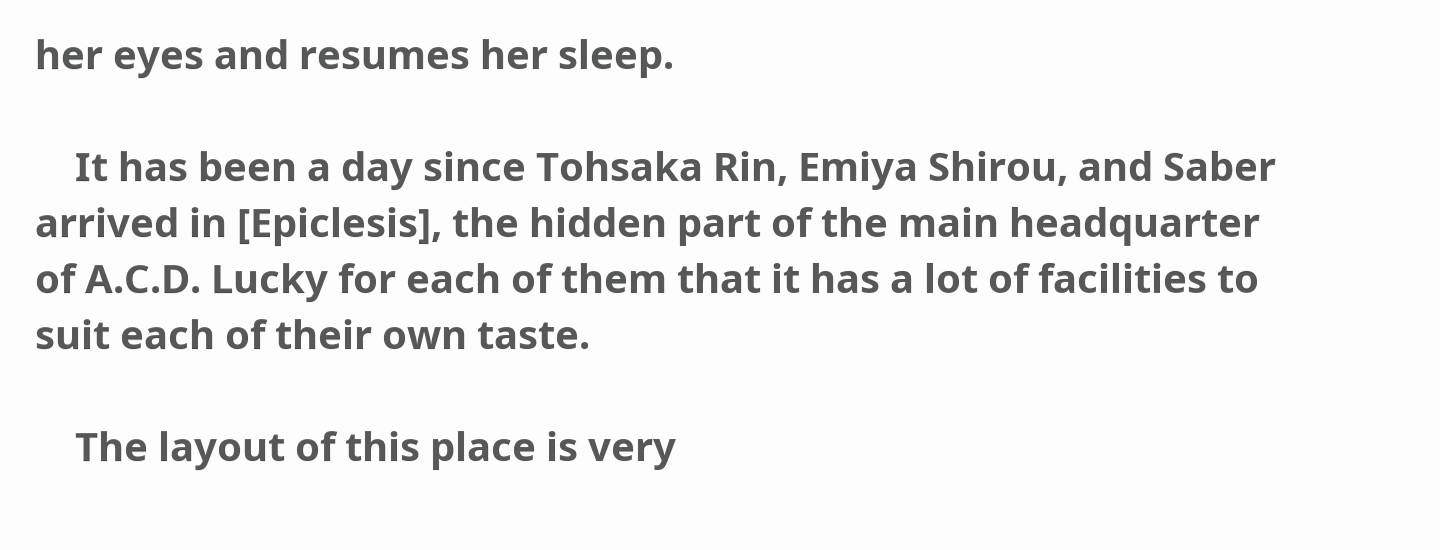her eyes and resumes her sleep.

    It has been a day since Tohsaka Rin, Emiya Shirou, and Saber arrived in [Epiclesis], the hidden part of the main headquarter of A.C.D. Lucky for each of them that it has a lot of facilities to suit each of their own taste.

    The layout of this place is very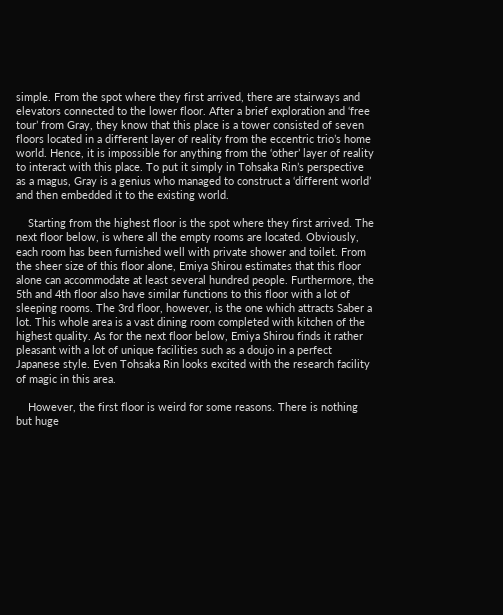simple. From the spot where they first arrived, there are stairways and elevators connected to the lower floor. After a brief exploration and ‘free tour’ from Gray, they know that this place is a tower consisted of seven floors located in a different layer of reality from the eccentric trio’s home world. Hence, it is impossible for anything from the ‘other’ layer of reality to interact with this place. To put it simply in Tohsaka Rin’s perspective as a magus, Gray is a genius who managed to construct a ‘different world’ and then embedded it to the existing world.

    Starting from the highest floor is the spot where they first arrived. The next floor below, is where all the empty rooms are located. Obviously, each room has been furnished well with private shower and toilet. From the sheer size of this floor alone, Emiya Shirou estimates that this floor alone can accommodate at least several hundred people. Furthermore, the 5th and 4th floor also have similar functions to this floor with a lot of sleeping rooms. The 3rd floor, however, is the one which attracts Saber a lot. This whole area is a vast dining room completed with kitchen of the highest quality. As for the next floor below, Emiya Shirou finds it rather pleasant with a lot of unique facilities such as a doujo in a perfect Japanese style. Even Tohsaka Rin looks excited with the research facility of magic in this area.

    However, the first floor is weird for some reasons. There is nothing but huge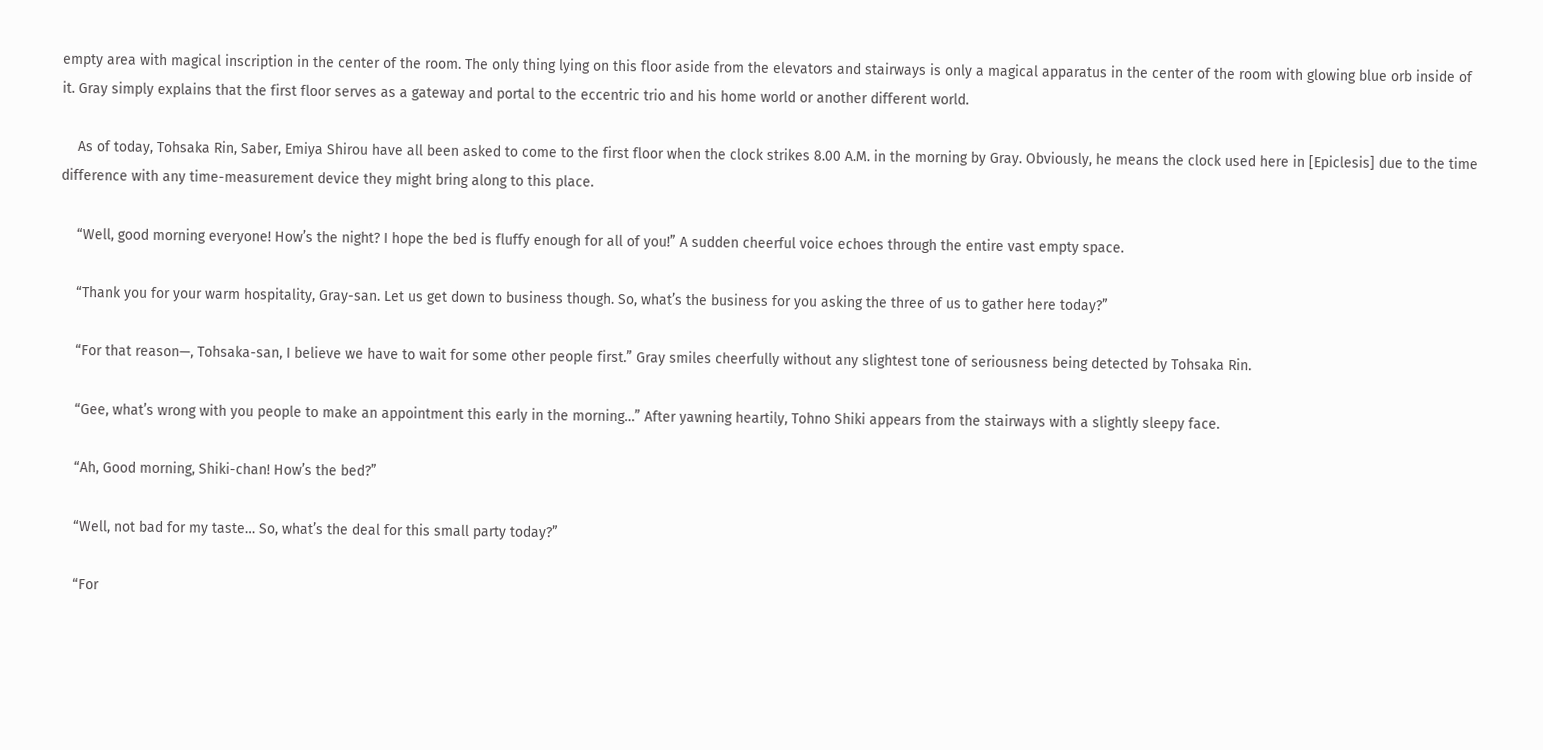empty area with magical inscription in the center of the room. The only thing lying on this floor aside from the elevators and stairways is only a magical apparatus in the center of the room with glowing blue orb inside of it. Gray simply explains that the first floor serves as a gateway and portal to the eccentric trio and his home world or another different world.

    As of today, Tohsaka Rin, Saber, Emiya Shirou have all been asked to come to the first floor when the clock strikes 8.00 A.M. in the morning by Gray. Obviously, he means the clock used here in [Epiclesis] due to the time difference with any time-measurement device they might bring along to this place.

    “Well, good morning everyone! How’s the night? I hope the bed is fluffy enough for all of you!” A sudden cheerful voice echoes through the entire vast empty space.

    “Thank you for your warm hospitality, Gray-san. Let us get down to business though. So, what’s the business for you asking the three of us to gather here today?”

    “For that reason—, Tohsaka-san, I believe we have to wait for some other people first.” Gray smiles cheerfully without any slightest tone of seriousness being detected by Tohsaka Rin.

    “Gee, what’s wrong with you people to make an appointment this early in the morning…” After yawning heartily, Tohno Shiki appears from the stairways with a slightly sleepy face.

    “Ah, Good morning, Shiki-chan! How’s the bed?”

    “Well, not bad for my taste… So, what’s the deal for this small party today?”

    “For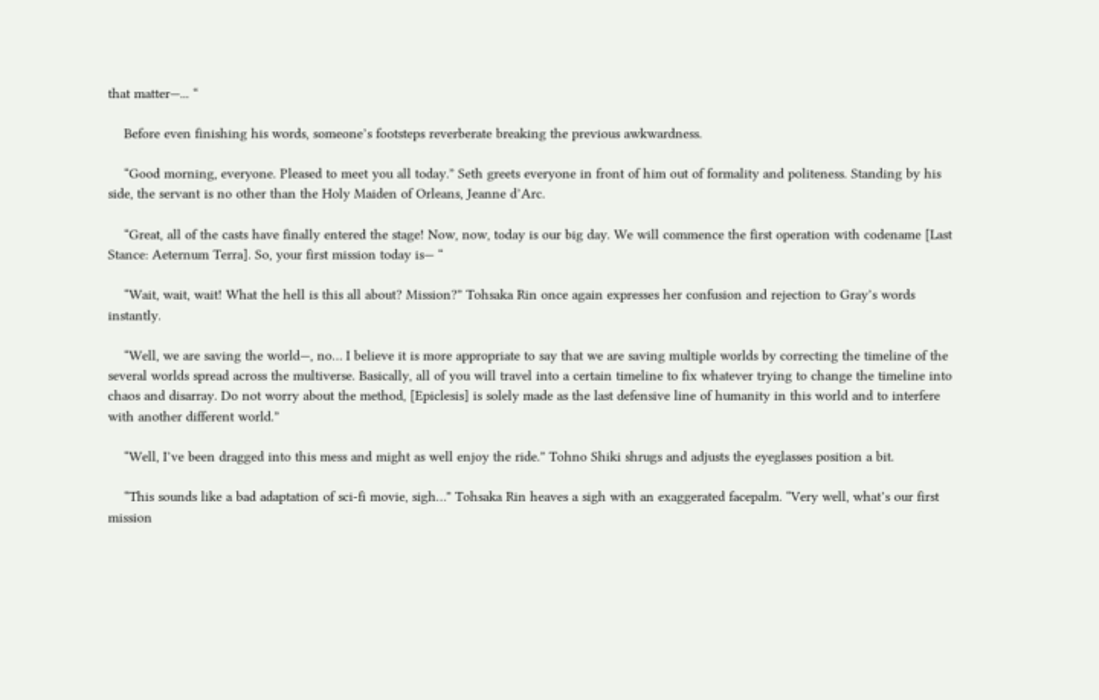that matter—... “

    Before even finishing his words, someone’s footsteps reverberate breaking the previous awkwardness.

    “Good morning, everyone. Pleased to meet you all today.” Seth greets everyone in front of him out of formality and politeness. Standing by his side, the servant is no other than the Holy Maiden of Orleans, Jeanne d’Arc.

    “Great, all of the casts have finally entered the stage! Now, now, today is our big day. We will commence the first operation with codename [Last Stance: Aeternum Terra]. So, your first mission today is— “

    “Wait, wait, wait! What the hell is this all about? Mission?” Tohsaka Rin once again expresses her confusion and rejection to Gray’s words instantly.

    “Well, we are saving the world—, no… I believe it is more appropriate to say that we are saving multiple worlds by correcting the timeline of the several worlds spread across the multiverse. Basically, all of you will travel into a certain timeline to fix whatever trying to change the timeline into chaos and disarray. Do not worry about the method, [Epiclesis] is solely made as the last defensive line of humanity in this world and to interfere with another different world.”

    “Well, I’ve been dragged into this mess and might as well enjoy the ride.” Tohno Shiki shrugs and adjusts the eyeglasses position a bit.

    “This sounds like a bad adaptation of sci-fi movie, sigh…” Tohsaka Rin heaves a sigh with an exaggerated facepalm. “Very well, what’s our first mission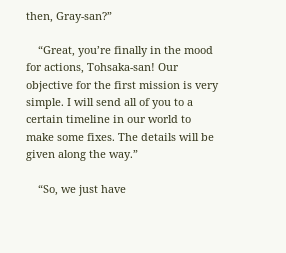then, Gray-san?”

    “Great, you’re finally in the mood for actions, Tohsaka-san! Our objective for the first mission is very simple. I will send all of you to a certain timeline in our world to make some fixes. The details will be given along the way.”

    “So, we just have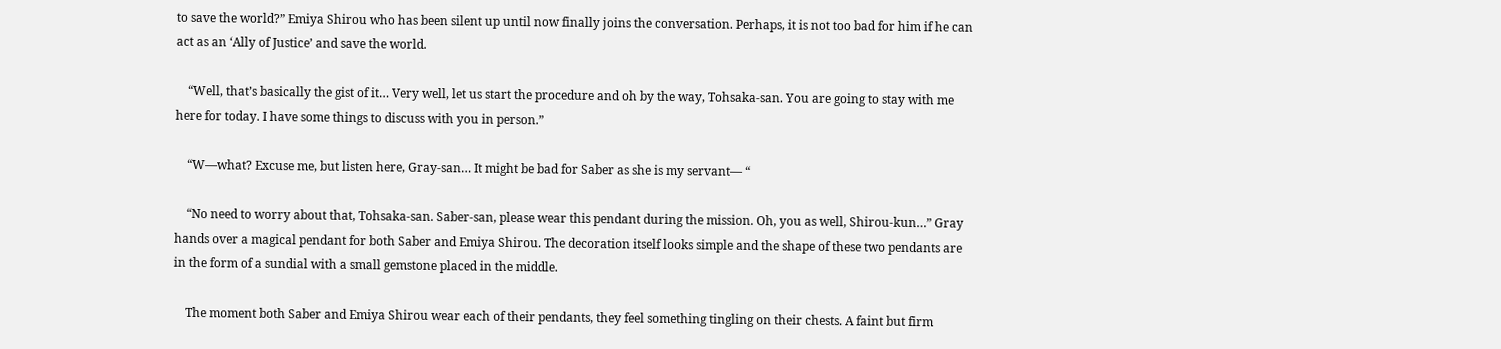to save the world?” Emiya Shirou who has been silent up until now finally joins the conversation. Perhaps, it is not too bad for him if he can act as an ‘Ally of Justice’ and save the world.

    “Well, that’s basically the gist of it… Very well, let us start the procedure and oh by the way, Tohsaka-san. You are going to stay with me here for today. I have some things to discuss with you in person.”

    “W—what? Excuse me, but listen here, Gray-san… It might be bad for Saber as she is my servant— “

    “No need to worry about that, Tohsaka-san. Saber-san, please wear this pendant during the mission. Oh, you as well, Shirou-kun…” Gray hands over a magical pendant for both Saber and Emiya Shirou. The decoration itself looks simple and the shape of these two pendants are in the form of a sundial with a small gemstone placed in the middle.

    The moment both Saber and Emiya Shirou wear each of their pendants, they feel something tingling on their chests. A faint but firm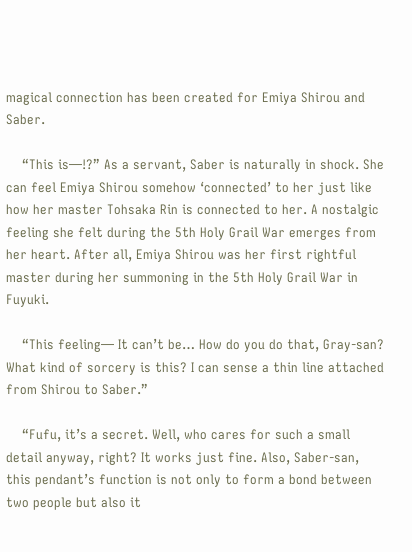magical connection has been created for Emiya Shirou and Saber.

    “This is—!?” As a servant, Saber is naturally in shock. She can feel Emiya Shirou somehow ‘connected’ to her just like how her master Tohsaka Rin is connected to her. A nostalgic feeling she felt during the 5th Holy Grail War emerges from her heart. After all, Emiya Shirou was her first rightful master during her summoning in the 5th Holy Grail War in Fuyuki.

    “This feeling— It can’t be… How do you do that, Gray-san? What kind of sorcery is this? I can sense a thin line attached from Shirou to Saber.”

    “Fufu, it’s a secret. Well, who cares for such a small detail anyway, right? It works just fine. Also, Saber-san, this pendant’s function is not only to form a bond between two people but also it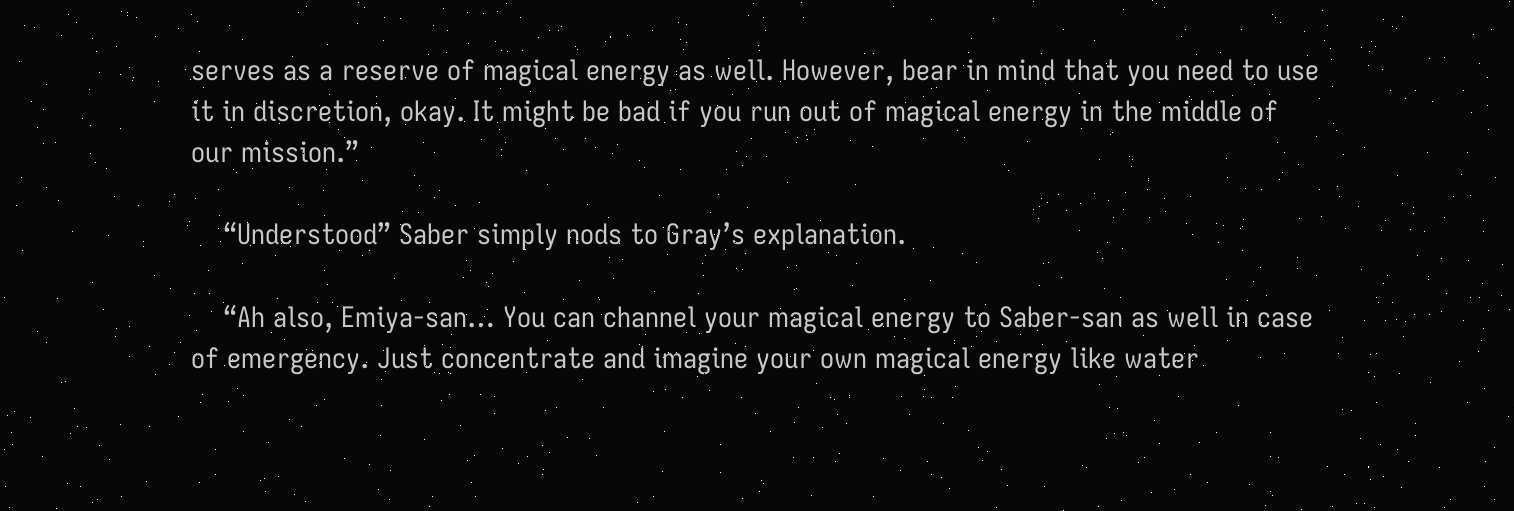serves as a reserve of magical energy as well. However, bear in mind that you need to use it in discretion, okay. It might be bad if you run out of magical energy in the middle of our mission.”

    “Understood” Saber simply nods to Gray’s explanation.

    “Ah also, Emiya-san… You can channel your magical energy to Saber-san as well in case of emergency. Just concentrate and imagine your own magical energy like water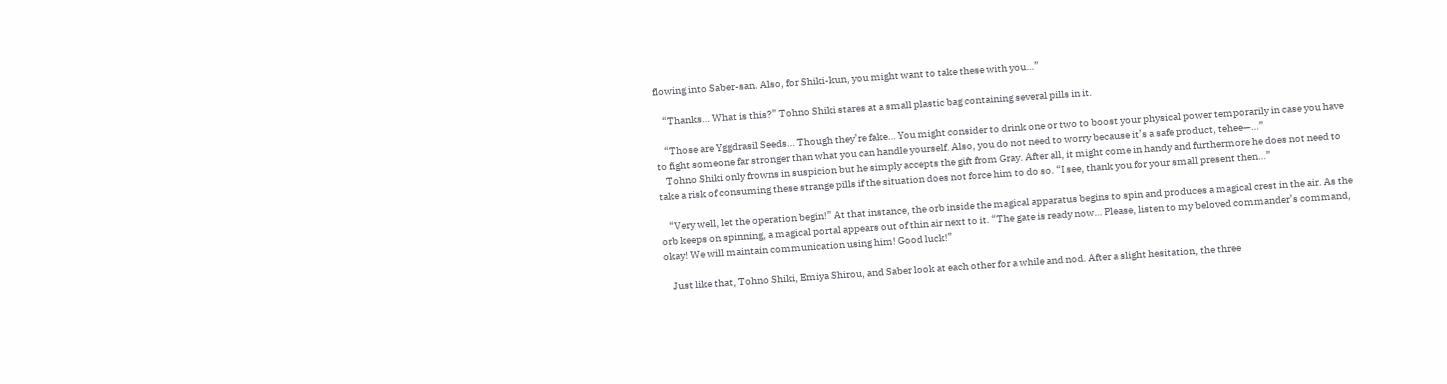flowing into Saber-san. Also, for Shiki-kun, you might want to take these with you…”

    “Thanks… What is this?” Tohno Shiki stares at a small plastic bag containing several pills in it.

    “Those are Yggdrasil Seeds… Though they’re fake… You might consider to drink one or two to boost your physical power temporarily in case you have to fight someone far stronger than what you can handle yourself. Also, you do not need to worry because it’s a safe product, tehee—…”
    Tohno Shiki only frowns in suspicion but he simply accepts the gift from Gray. After all, it might come in handy and furthermore he does not need to take a risk of consuming these strange pills if the situation does not force him to do so. “I see, thank you for your small present then…”

    “Very well, let the operation begin!” At that instance, the orb inside the magical apparatus begins to spin and produces a magical crest in the air. As the orb keeps on spinning, a magical portal appears out of thin air next to it. “The gate is ready now… Please, listen to my beloved commander’s command, okay! We will maintain communication using him! Good luck!”

    Just like that, Tohno Shiki, Emiya Shirou, and Saber look at each other for a while and nod. After a slight hesitation, the three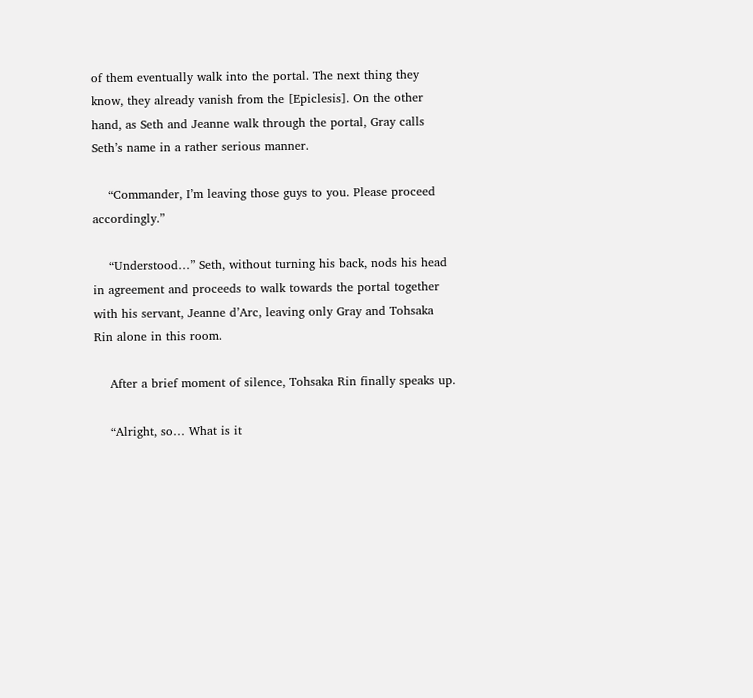of them eventually walk into the portal. The next thing they know, they already vanish from the [Epiclesis]. On the other hand, as Seth and Jeanne walk through the portal, Gray calls Seth’s name in a rather serious manner.

    “Commander, I’m leaving those guys to you. Please proceed accordingly.”

    “Understood…” Seth, without turning his back, nods his head in agreement and proceeds to walk towards the portal together with his servant, Jeanne d’Arc, leaving only Gray and Tohsaka Rin alone in this room.

    After a brief moment of silence, Tohsaka Rin finally speaks up.

    “Alright, so… What is it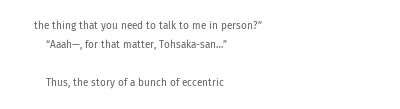the thing that you need to talk to me in person?”
    “Aaah—, for that matter, Tohsaka-san…”

    Thus, the story of a bunch of eccentric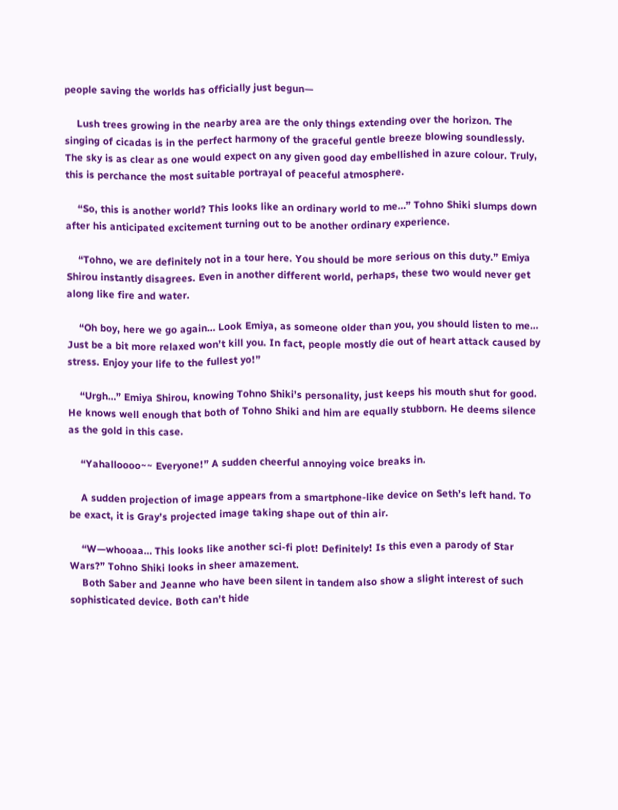people saving the worlds has officially just begun—

    Lush trees growing in the nearby area are the only things extending over the horizon. The singing of cicadas is in the perfect harmony of the graceful gentle breeze blowing soundlessly. The sky is as clear as one would expect on any given good day embellished in azure colour. Truly, this is perchance the most suitable portrayal of peaceful atmosphere.

    “So, this is another world? This looks like an ordinary world to me…” Tohno Shiki slumps down after his anticipated excitement turning out to be another ordinary experience.

    “Tohno, we are definitely not in a tour here. You should be more serious on this duty.” Emiya Shirou instantly disagrees. Even in another different world, perhaps, these two would never get along like fire and water.

    “Oh boy, here we go again… Look Emiya, as someone older than you, you should listen to me… Just be a bit more relaxed won’t kill you. In fact, people mostly die out of heart attack caused by stress. Enjoy your life to the fullest yo!”

    “Urgh…” Emiya Shirou, knowing Tohno Shiki’s personality, just keeps his mouth shut for good. He knows well enough that both of Tohno Shiki and him are equally stubborn. He deems silence as the gold in this case.

    “Yahalloooo~~ Everyone!” A sudden cheerful annoying voice breaks in.

    A sudden projection of image appears from a smartphone-like device on Seth’s left hand. To be exact, it is Gray’s projected image taking shape out of thin air.

    “W—whooaa… This looks like another sci-fi plot! Definitely! Is this even a parody of Star Wars?” Tohno Shiki looks in sheer amazement.
    Both Saber and Jeanne who have been silent in tandem also show a slight interest of such sophisticated device. Both can’t hide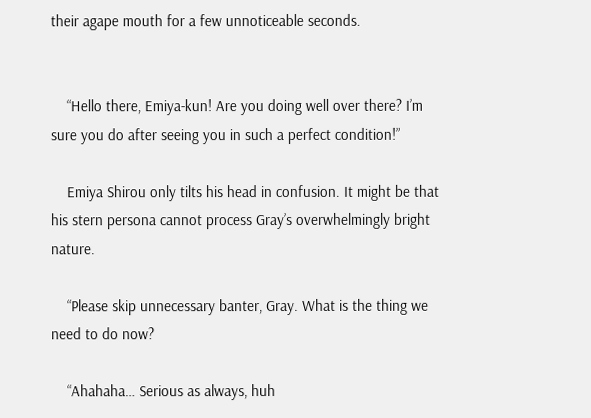their agape mouth for a few unnoticeable seconds.


    “Hello there, Emiya-kun! Are you doing well over there? I’m sure you do after seeing you in such a perfect condition!”

    Emiya Shirou only tilts his head in confusion. It might be that his stern persona cannot process Gray’s overwhelmingly bright nature.

    “Please skip unnecessary banter, Gray. What is the thing we need to do now?

    “Ahahaha… Serious as always, huh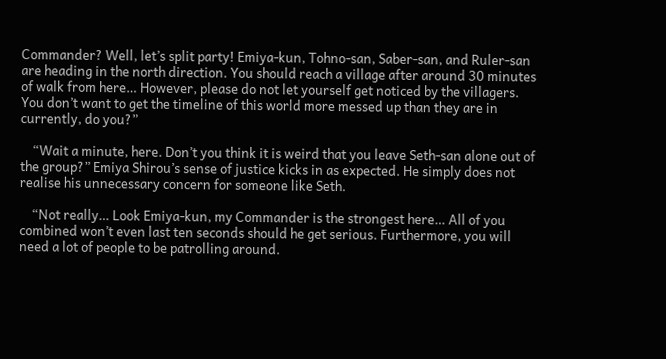Commander? Well, let’s split party! Emiya-kun, Tohno-san, Saber-san, and Ruler-san are heading in the north direction. You should reach a village after around 30 minutes of walk from here… However, please do not let yourself get noticed by the villagers. You don’t want to get the timeline of this world more messed up than they are in currently, do you?”

    “Wait a minute, here. Don’t you think it is weird that you leave Seth-san alone out of the group?” Emiya Shirou’s sense of justice kicks in as expected. He simply does not realise his unnecessary concern for someone like Seth.

    “Not really… Look Emiya-kun, my Commander is the strongest here… All of you combined won’t even last ten seconds should he get serious. Furthermore, you will need a lot of people to be patrolling around.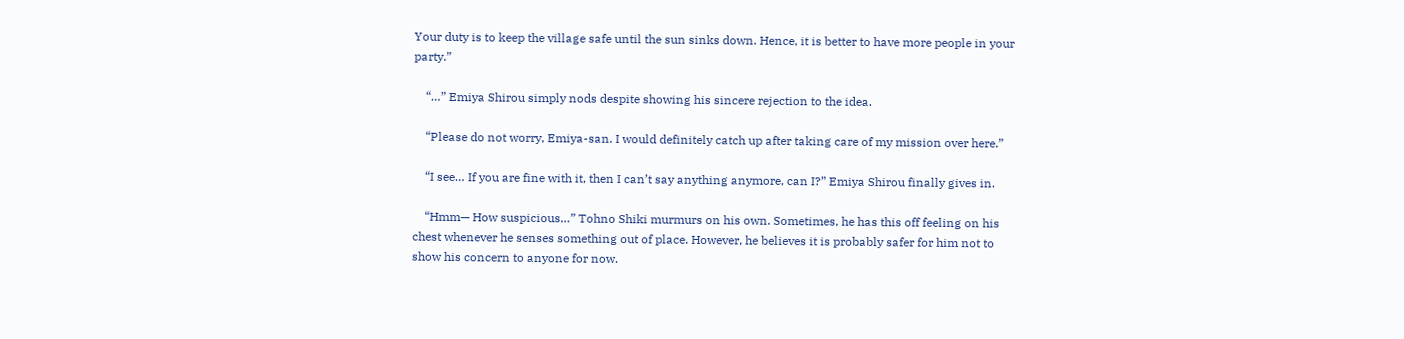Your duty is to keep the village safe until the sun sinks down. Hence, it is better to have more people in your party.”

    “…” Emiya Shirou simply nods despite showing his sincere rejection to the idea.

    “Please do not worry, Emiya-san. I would definitely catch up after taking care of my mission over here.”

    “I see… If you are fine with it, then I can’t say anything anymore, can I?” Emiya Shirou finally gives in.

    “Hmm— How suspicious…” Tohno Shiki murmurs on his own. Sometimes, he has this off feeling on his chest whenever he senses something out of place. However, he believes it is probably safer for him not to show his concern to anyone for now.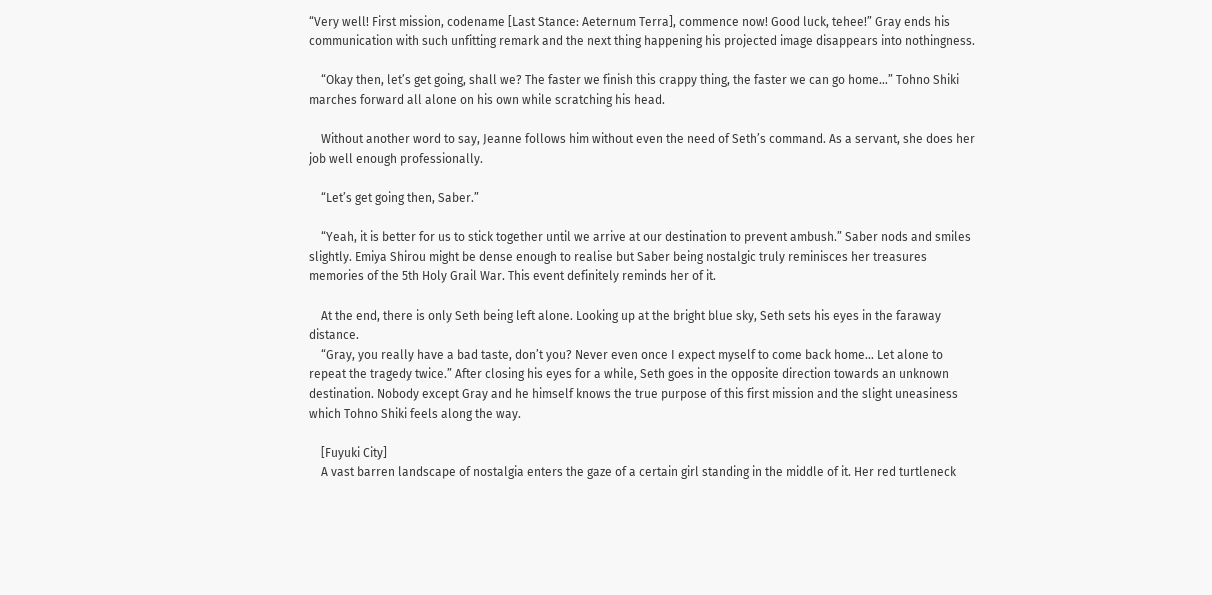“Very well! First mission, codename [Last Stance: Aeternum Terra], commence now! Good luck, tehee!” Gray ends his communication with such unfitting remark and the next thing happening his projected image disappears into nothingness.

    “Okay then, let’s get going, shall we? The faster we finish this crappy thing, the faster we can go home…” Tohno Shiki marches forward all alone on his own while scratching his head.

    Without another word to say, Jeanne follows him without even the need of Seth’s command. As a servant, she does her job well enough professionally.

    “Let’s get going then, Saber.”

    “Yeah, it is better for us to stick together until we arrive at our destination to prevent ambush.” Saber nods and smiles slightly. Emiya Shirou might be dense enough to realise but Saber being nostalgic truly reminisces her treasures memories of the 5th Holy Grail War. This event definitely reminds her of it.

    At the end, there is only Seth being left alone. Looking up at the bright blue sky, Seth sets his eyes in the faraway distance.
    “Gray, you really have a bad taste, don’t you? Never even once I expect myself to come back home… Let alone to repeat the tragedy twice.” After closing his eyes for a while, Seth goes in the opposite direction towards an unknown destination. Nobody except Gray and he himself knows the true purpose of this first mission and the slight uneasiness which Tohno Shiki feels along the way.

    [Fuyuki City]
    A vast barren landscape of nostalgia enters the gaze of a certain girl standing in the middle of it. Her red turtleneck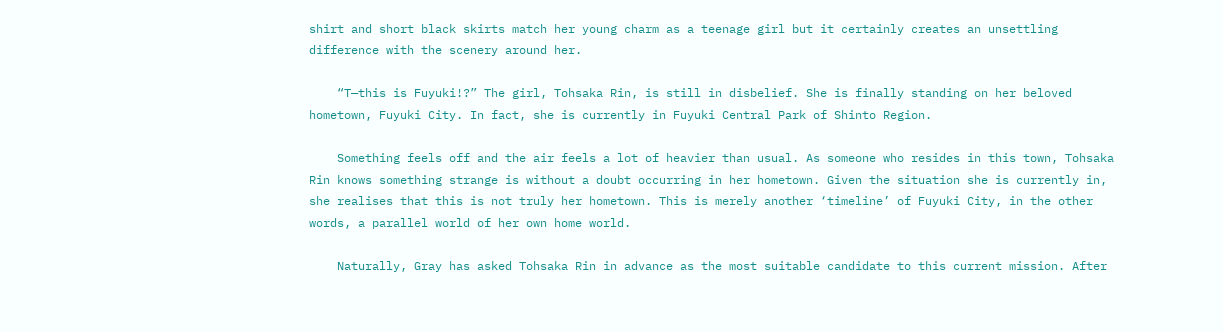shirt and short black skirts match her young charm as a teenage girl but it certainly creates an unsettling difference with the scenery around her.

    “T—this is Fuyuki!?” The girl, Tohsaka Rin, is still in disbelief. She is finally standing on her beloved hometown, Fuyuki City. In fact, she is currently in Fuyuki Central Park of Shinto Region.

    Something feels off and the air feels a lot of heavier than usual. As someone who resides in this town, Tohsaka Rin knows something strange is without a doubt occurring in her hometown. Given the situation she is currently in, she realises that this is not truly her hometown. This is merely another ‘timeline’ of Fuyuki City, in the other words, a parallel world of her own home world.

    Naturally, Gray has asked Tohsaka Rin in advance as the most suitable candidate to this current mission. After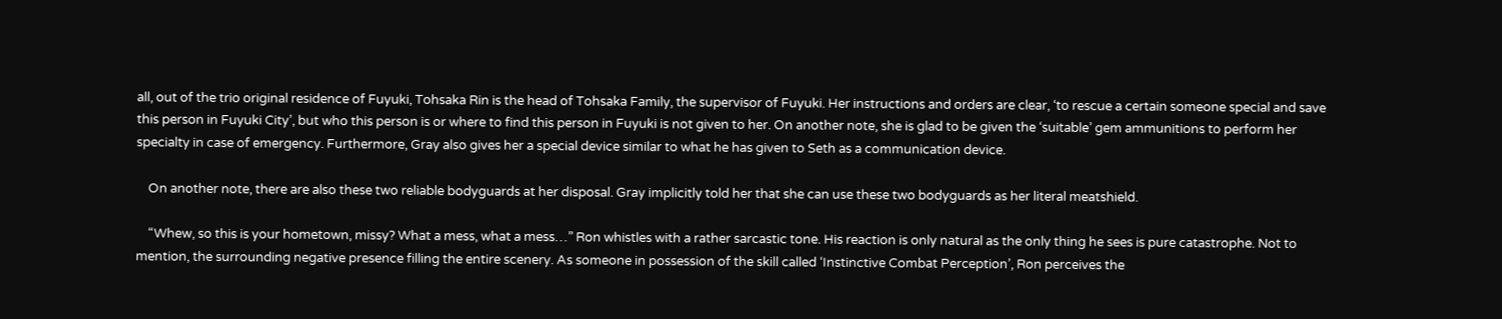all, out of the trio original residence of Fuyuki, Tohsaka Rin is the head of Tohsaka Family, the supervisor of Fuyuki. Her instructions and orders are clear, ‘to rescue a certain someone special and save this person in Fuyuki City’, but who this person is or where to find this person in Fuyuki is not given to her. On another note, she is glad to be given the ‘suitable’ gem ammunitions to perform her specialty in case of emergency. Furthermore, Gray also gives her a special device similar to what he has given to Seth as a communication device.

    On another note, there are also these two reliable bodyguards at her disposal. Gray implicitly told her that she can use these two bodyguards as her literal meatshield.

    “Whew, so this is your hometown, missy? What a mess, what a mess…” Ron whistles with a rather sarcastic tone. His reaction is only natural as the only thing he sees is pure catastrophe. Not to mention, the surrounding negative presence filling the entire scenery. As someone in possession of the skill called ‘Instinctive Combat Perception’, Ron perceives the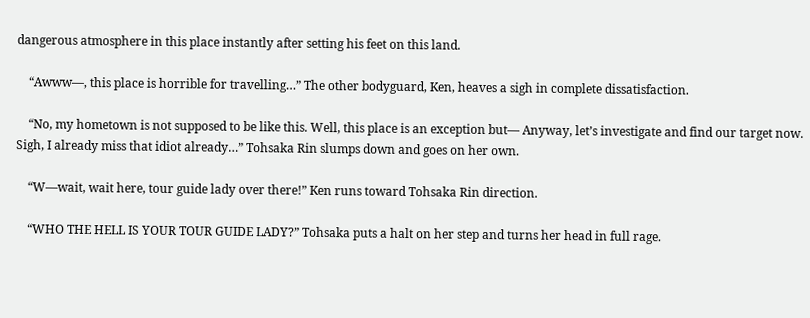dangerous atmosphere in this place instantly after setting his feet on this land.

    “Awww—, this place is horrible for travelling…” The other bodyguard, Ken, heaves a sigh in complete dissatisfaction.

    “No, my hometown is not supposed to be like this. Well, this place is an exception but— Anyway, let’s investigate and find our target now. Sigh, I already miss that idiot already…” Tohsaka Rin slumps down and goes on her own.

    “W—wait, wait here, tour guide lady over there!” Ken runs toward Tohsaka Rin direction.

    “WHO THE HELL IS YOUR TOUR GUIDE LADY?” Tohsaka puts a halt on her step and turns her head in full rage.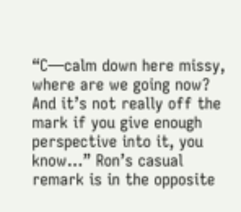“C—calm down here missy, where are we going now? And it’s not really off the mark if you give enough perspective into it, you know…” Ron’s casual remark is in the opposite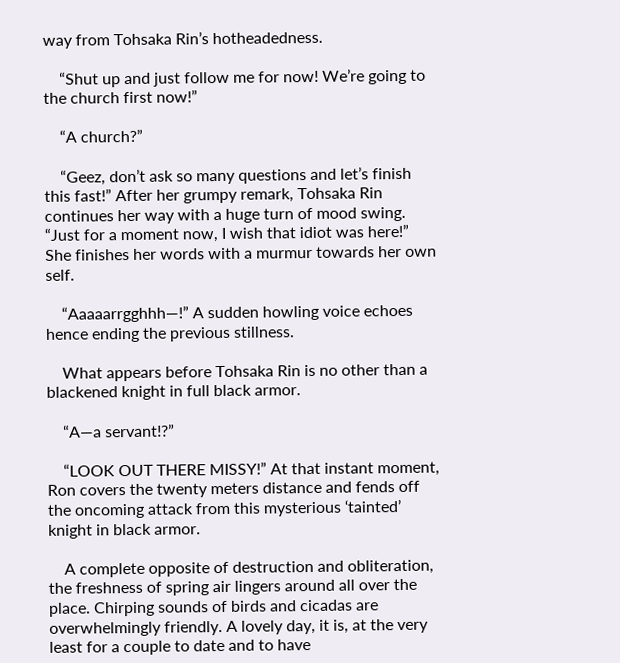way from Tohsaka Rin’s hotheadedness.

    “Shut up and just follow me for now! We’re going to the church first now!”

    “A church?”

    “Geez, don’t ask so many questions and let’s finish this fast!” After her grumpy remark, Tohsaka Rin continues her way with a huge turn of mood swing. “Just for a moment now, I wish that idiot was here!” She finishes her words with a murmur towards her own self.

    “Aaaaarrgghhh—!” A sudden howling voice echoes hence ending the previous stillness.

    What appears before Tohsaka Rin is no other than a blackened knight in full black armor.

    “A—a servant!?”

    “LOOK OUT THERE MISSY!” At that instant moment, Ron covers the twenty meters distance and fends off the oncoming attack from this mysterious ‘tainted’ knight in black armor.

    A complete opposite of destruction and obliteration, the freshness of spring air lingers around all over the place. Chirping sounds of birds and cicadas are overwhelmingly friendly. A lovely day, it is, at the very least for a couple to date and to have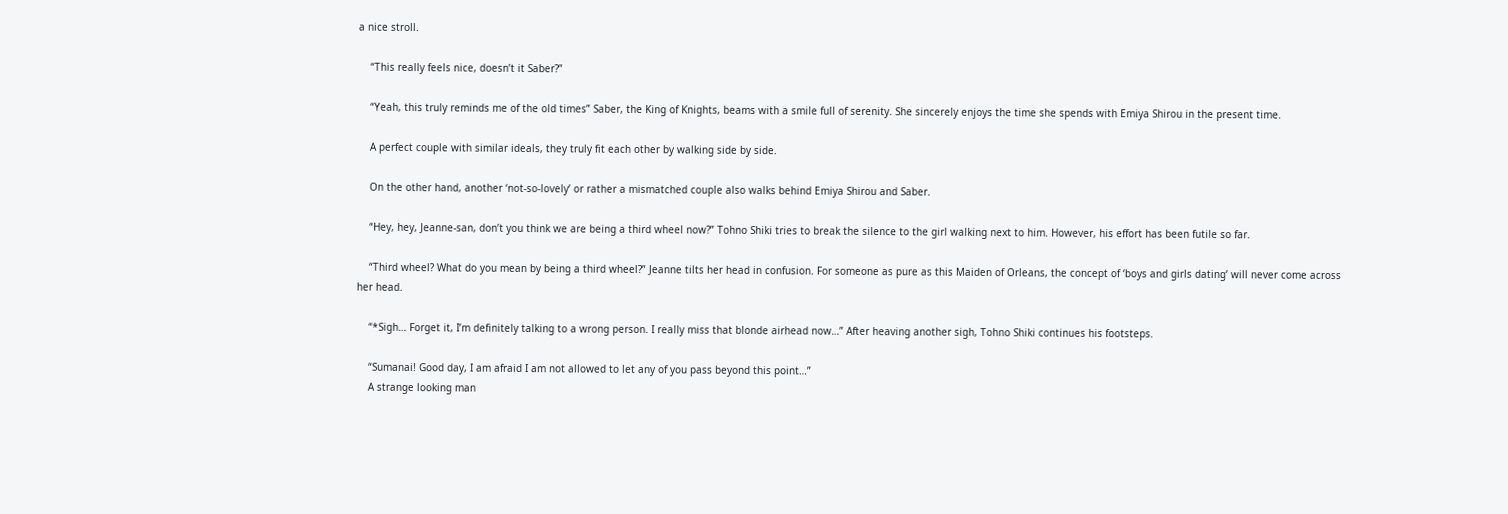a nice stroll.

    “This really feels nice, doesn’t it Saber?”

    “Yeah, this truly reminds me of the old times” Saber, the King of Knights, beams with a smile full of serenity. She sincerely enjoys the time she spends with Emiya Shirou in the present time.

    A perfect couple with similar ideals, they truly fit each other by walking side by side.

    On the other hand, another ‘not-so-lovely’ or rather a mismatched couple also walks behind Emiya Shirou and Saber.

    “Hey, hey, Jeanne-san, don’t you think we are being a third wheel now?” Tohno Shiki tries to break the silence to the girl walking next to him. However, his effort has been futile so far.

    “Third wheel? What do you mean by being a third wheel?” Jeanne tilts her head in confusion. For someone as pure as this Maiden of Orleans, the concept of ‘boys and girls dating’ will never come across her head.

    “*Sigh… Forget it, I’m definitely talking to a wrong person. I really miss that blonde airhead now…” After heaving another sigh, Tohno Shiki continues his footsteps.

    “Sumanai! Good day, I am afraid I am not allowed to let any of you pass beyond this point…”
    A strange looking man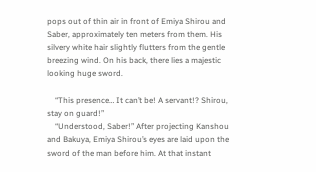pops out of thin air in front of Emiya Shirou and Saber, approximately ten meters from them. His silvery white hair slightly flutters from the gentle breezing wind. On his back, there lies a majestic looking huge sword.

    “This presence… It can’t be! A servant!? Shirou, stay on guard!”
    “Understood, Saber!” After projecting Kanshou and Bakuya, Emiya Shirou’s eyes are laid upon the sword of the man before him. At that instant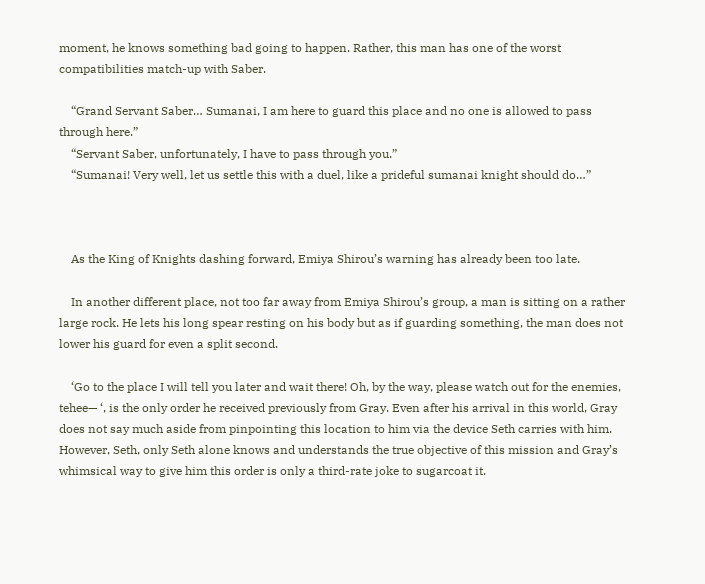moment, he knows something bad going to happen. Rather, this man has one of the worst compatibilities match-up with Saber.

    “Grand Servant Saber… Sumanai, I am here to guard this place and no one is allowed to pass through here.”
    “Servant Saber, unfortunately, I have to pass through you.”
    “Sumanai! Very well, let us settle this with a duel, like a prideful sumanai knight should do…”



    As the King of Knights dashing forward, Emiya Shirou’s warning has already been too late.

    In another different place, not too far away from Emiya Shirou’s group, a man is sitting on a rather large rock. He lets his long spear resting on his body but as if guarding something, the man does not lower his guard for even a split second.

    ‘Go to the place I will tell you later and wait there! Oh, by the way, please watch out for the enemies, tehee— ‘, is the only order he received previously from Gray. Even after his arrival in this world, Gray does not say much aside from pinpointing this location to him via the device Seth carries with him. However, Seth, only Seth alone knows and understands the true objective of this mission and Gray’s whimsical way to give him this order is only a third-rate joke to sugarcoat it.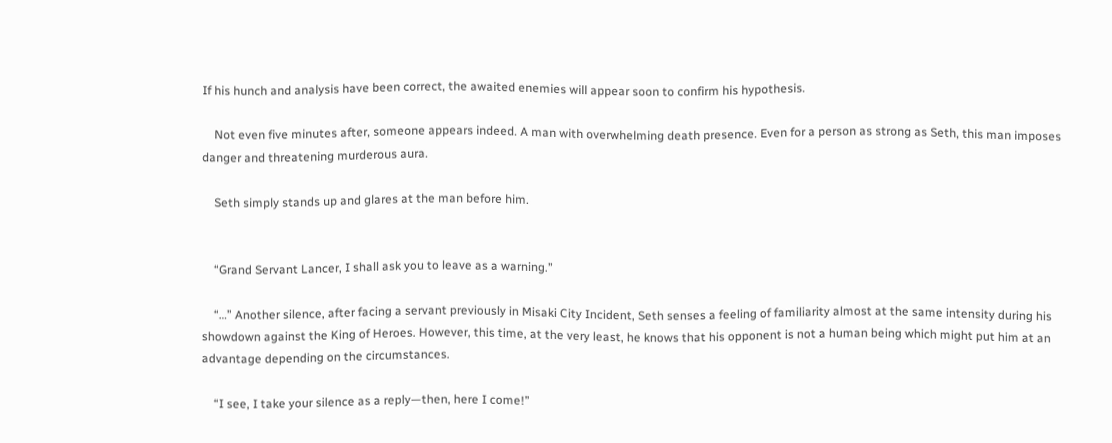If his hunch and analysis have been correct, the awaited enemies will appear soon to confirm his hypothesis.

    Not even five minutes after, someone appears indeed. A man with overwhelming death presence. Even for a person as strong as Seth, this man imposes danger and threatening murderous aura.

    Seth simply stands up and glares at the man before him.


    “Grand Servant Lancer, I shall ask you to leave as a warning.”

    “…” Another silence, after facing a servant previously in Misaki City Incident, Seth senses a feeling of familiarity almost at the same intensity during his showdown against the King of Heroes. However, this time, at the very least, he knows that his opponent is not a human being which might put him at an advantage depending on the circumstances.

    “I see, I take your silence as a reply—then, here I come!”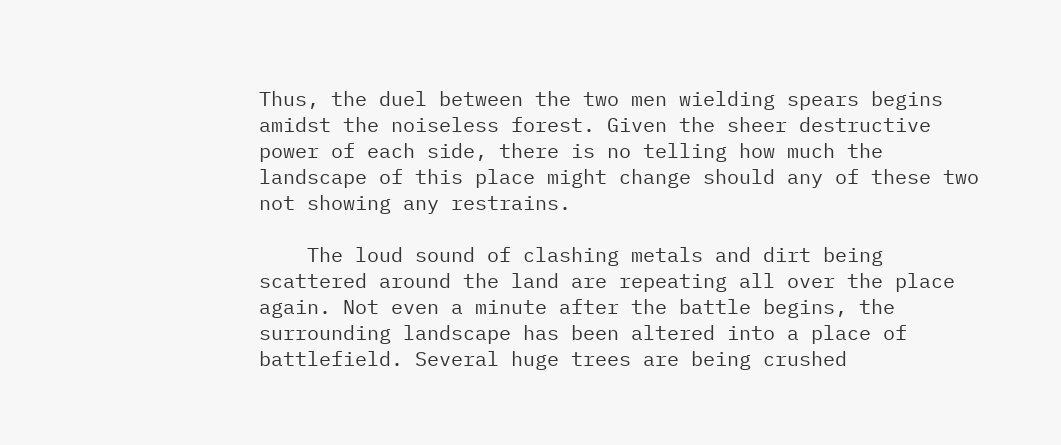Thus, the duel between the two men wielding spears begins amidst the noiseless forest. Given the sheer destructive power of each side, there is no telling how much the landscape of this place might change should any of these two not showing any restrains.

    The loud sound of clashing metals and dirt being scattered around the land are repeating all over the place again. Not even a minute after the battle begins, the surrounding landscape has been altered into a place of battlefield. Several huge trees are being crushed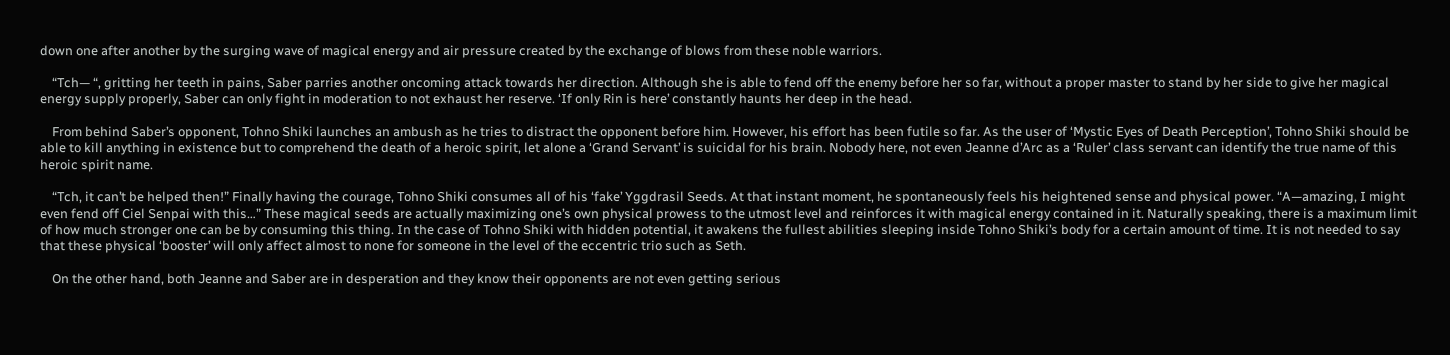down one after another by the surging wave of magical energy and air pressure created by the exchange of blows from these noble warriors.

    “Tch— “, gritting her teeth in pains, Saber parries another oncoming attack towards her direction. Although she is able to fend off the enemy before her so far, without a proper master to stand by her side to give her magical energy supply properly, Saber can only fight in moderation to not exhaust her reserve. ‘If only Rin is here’ constantly haunts her deep in the head.

    From behind Saber’s opponent, Tohno Shiki launches an ambush as he tries to distract the opponent before him. However, his effort has been futile so far. As the user of ‘Mystic Eyes of Death Perception’, Tohno Shiki should be able to kill anything in existence but to comprehend the death of a heroic spirit, let alone a ‘Grand Servant’ is suicidal for his brain. Nobody here, not even Jeanne d’Arc as a ‘Ruler’ class servant can identify the true name of this heroic spirit name.

    “Tch, it can’t be helped then!” Finally having the courage, Tohno Shiki consumes all of his ‘fake’ Yggdrasil Seeds. At that instant moment, he spontaneously feels his heightened sense and physical power. “A—amazing, I might even fend off Ciel Senpai with this…” These magical seeds are actually maximizing one’s own physical prowess to the utmost level and reinforces it with magical energy contained in it. Naturally speaking, there is a maximum limit of how much stronger one can be by consuming this thing. In the case of Tohno Shiki with hidden potential, it awakens the fullest abilities sleeping inside Tohno Shiki’s body for a certain amount of time. It is not needed to say that these physical ‘booster’ will only affect almost to none for someone in the level of the eccentric trio such as Seth.

    On the other hand, both Jeanne and Saber are in desperation and they know their opponents are not even getting serious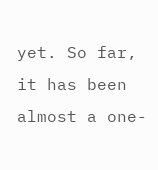yet. So far, it has been almost a one-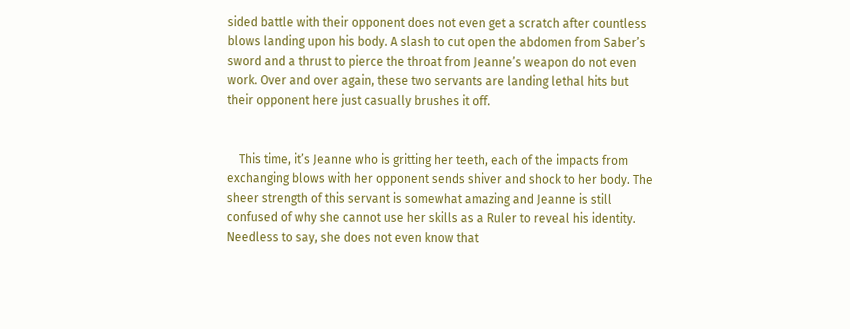sided battle with their opponent does not even get a scratch after countless blows landing upon his body. A slash to cut open the abdomen from Saber’s sword and a thrust to pierce the throat from Jeanne’s weapon do not even work. Over and over again, these two servants are landing lethal hits but their opponent here just casually brushes it off.


    This time, it’s Jeanne who is gritting her teeth, each of the impacts from exchanging blows with her opponent sends shiver and shock to her body. The sheer strength of this servant is somewhat amazing and Jeanne is still confused of why she cannot use her skills as a Ruler to reveal his identity. Needless to say, she does not even know that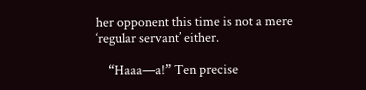her opponent this time is not a mere ‘regular servant’ either.

    “Haaa—a!” Ten precise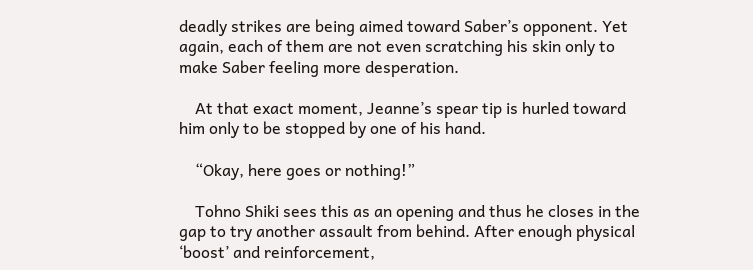deadly strikes are being aimed toward Saber’s opponent. Yet again, each of them are not even scratching his skin only to make Saber feeling more desperation.

    At that exact moment, Jeanne’s spear tip is hurled toward him only to be stopped by one of his hand.

    “Okay, here goes or nothing!”

    Tohno Shiki sees this as an opening and thus he closes in the gap to try another assault from behind. After enough physical ‘boost’ and reinforcement,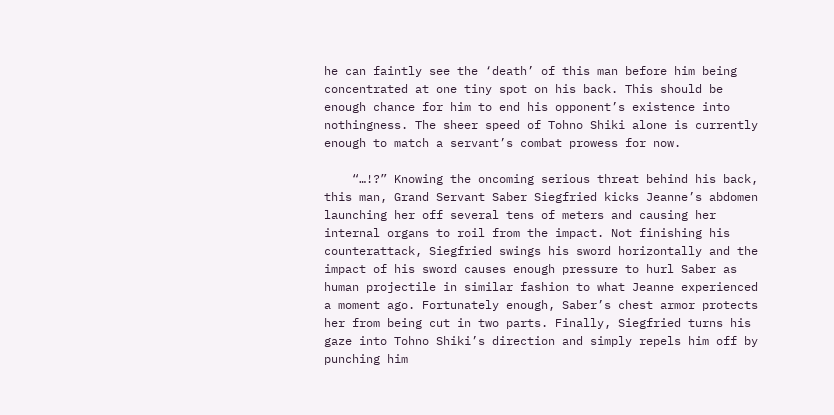he can faintly see the ‘death’ of this man before him being concentrated at one tiny spot on his back. This should be enough chance for him to end his opponent’s existence into nothingness. The sheer speed of Tohno Shiki alone is currently enough to match a servant’s combat prowess for now.

    “…!?” Knowing the oncoming serious threat behind his back, this man, Grand Servant Saber Siegfried kicks Jeanne’s abdomen launching her off several tens of meters and causing her internal organs to roil from the impact. Not finishing his counterattack, Siegfried swings his sword horizontally and the impact of his sword causes enough pressure to hurl Saber as human projectile in similar fashion to what Jeanne experienced a moment ago. Fortunately enough, Saber’s chest armor protects her from being cut in two parts. Finally, Siegfried turns his gaze into Tohno Shiki’s direction and simply repels him off by punching him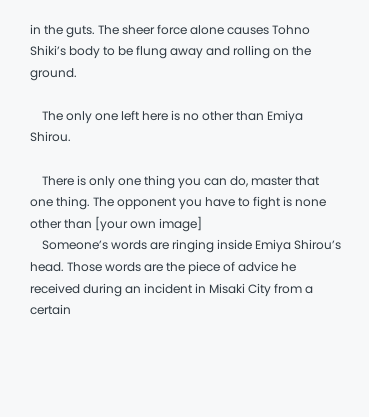in the guts. The sheer force alone causes Tohno Shiki’s body to be flung away and rolling on the ground.

    The only one left here is no other than Emiya Shirou.

    There is only one thing you can do, master that one thing. The opponent you have to fight is none other than [your own image]
    Someone’s words are ringing inside Emiya Shirou’s head. Those words are the piece of advice he received during an incident in Misaki City from a certain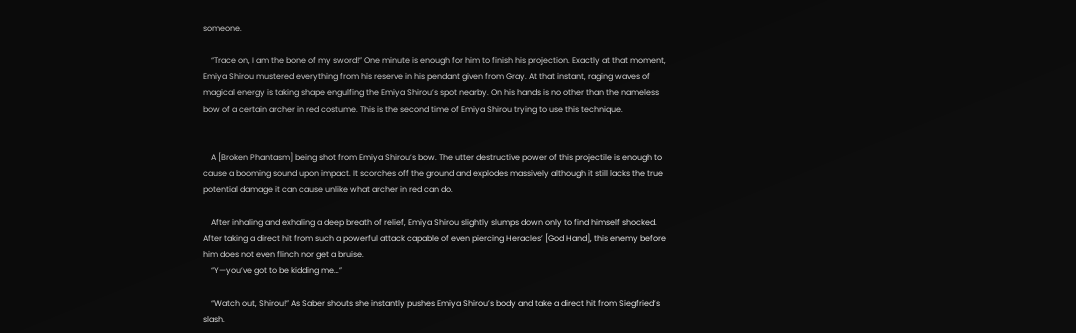someone.

    “Trace on, I am the bone of my sword!” One minute is enough for him to finish his projection. Exactly at that moment, Emiya Shirou mustered everything from his reserve in his pendant given from Gray. At that instant, raging waves of magical energy is taking shape engulfing the Emiya Shirou’s spot nearby. On his hands is no other than the nameless bow of a certain archer in red costume. This is the second time of Emiya Shirou trying to use this technique.


    A [Broken Phantasm] being shot from Emiya Shirou’s bow. The utter destructive power of this projectile is enough to cause a booming sound upon impact. It scorches off the ground and explodes massively although it still lacks the true potential damage it can cause unlike what archer in red can do.

    After inhaling and exhaling a deep breath of relief, Emiya Shirou slightly slumps down only to find himself shocked. After taking a direct hit from such a powerful attack capable of even piercing Heracles’ [God Hand], this enemy before him does not even flinch nor get a bruise.
    “Y—you’ve got to be kidding me…”

    “Watch out, Shirou!” As Saber shouts she instantly pushes Emiya Shirou’s body and take a direct hit from Siegfried’s slash.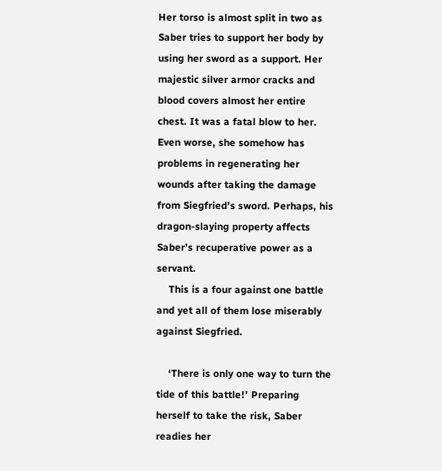Her torso is almost split in two as Saber tries to support her body by using her sword as a support. Her majestic silver armor cracks and blood covers almost her entire chest. It was a fatal blow to her. Even worse, she somehow has problems in regenerating her wounds after taking the damage from Siegfried’s sword. Perhaps, his dragon-slaying property affects Saber’s recuperative power as a servant.
    This is a four against one battle and yet all of them lose miserably against Siegfried.

    ‘There is only one way to turn the tide of this battle!’ Preparing herself to take the risk, Saber readies her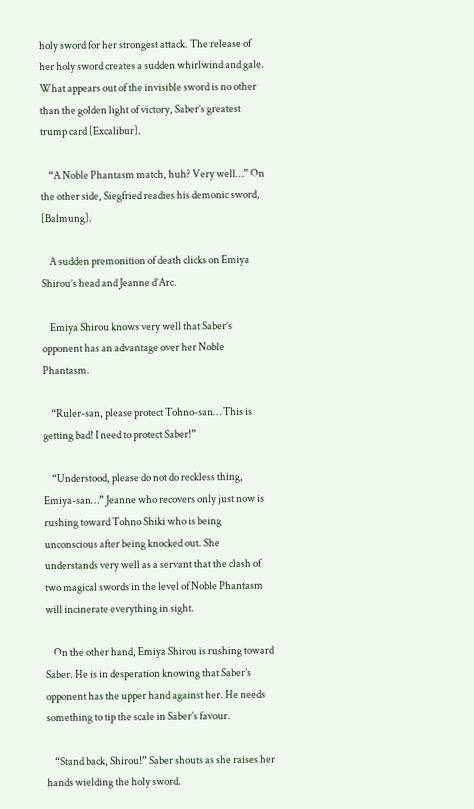holy sword for her strongest attack. The release of her holy sword creates a sudden whirlwind and gale. What appears out of the invisible sword is no other than the golden light of victory, Saber’s greatest trump card [Excalibur].

    “A Noble Phantasm match, huh? Very well…” On the other side, Siegfried readies his demonic sword, [Balmung].

    A sudden premonition of death clicks on Emiya Shirou’s head and Jeanne d’Arc.

    Emiya Shirou knows very well that Saber’s opponent has an advantage over her Noble Phantasm.

    “Ruler-san, please protect Tohno-san… This is getting bad! I need to protect Saber!”

    “Understood, please do not do reckless thing, Emiya-san…” Jeanne who recovers only just now is rushing toward Tohno Shiki who is being unconscious after being knocked out. She understands very well as a servant that the clash of two magical swords in the level of Noble Phantasm will incinerate everything in sight.

    On the other hand, Emiya Shirou is rushing toward Saber. He is in desperation knowing that Saber’s opponent has the upper hand against her. He needs something to tip the scale in Saber’s favour.

    “Stand back, Shirou!” Saber shouts as she raises her hands wielding the holy sword.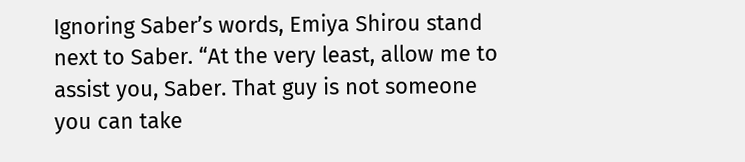Ignoring Saber’s words, Emiya Shirou stand next to Saber. “At the very least, allow me to assist you, Saber. That guy is not someone you can take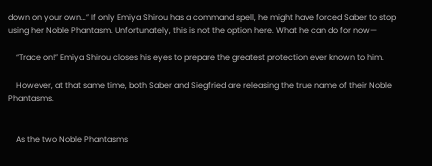down on your own…” If only Emiya Shirou has a command spell, he might have forced Saber to stop using her Noble Phantasm. Unfortunately, this is not the option here. What he can do for now—

    “Trace on!” Emiya Shirou closes his eyes to prepare the greatest protection ever known to him.

    However, at that same time, both Saber and Siegfried are releasing the true name of their Noble Phantasms.


    As the two Noble Phantasms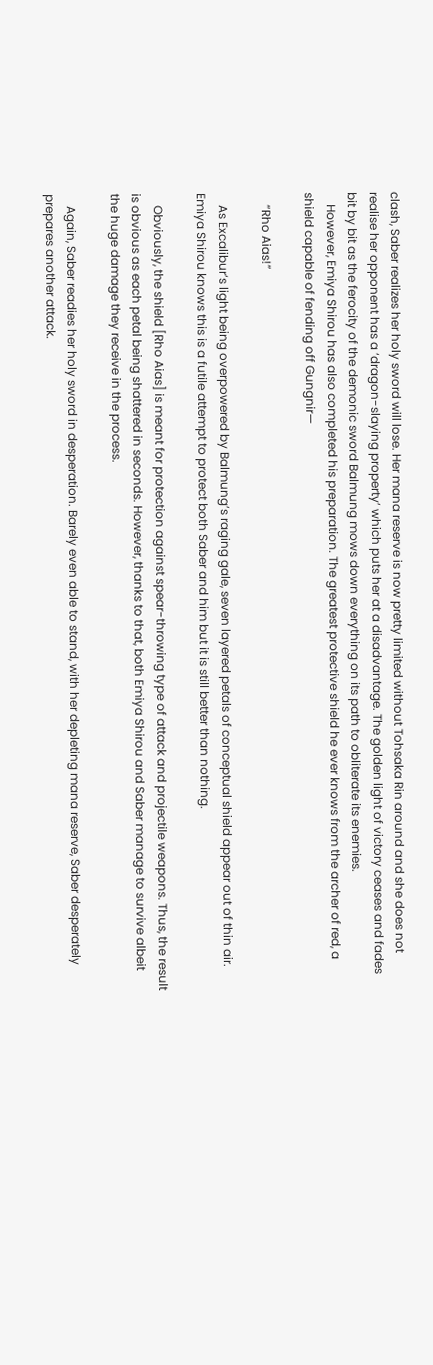clash, Saber realizes her holy sword will lose. Her mana reserve is now pretty limited without Tohsaka Rin around and she does not realise her opponent has a ‘dragon-slaying property’ which puts her at a disadvantage. The golden light of victory ceases and fades bit by bit as the ferocity of the demonic sword Balmung mows down everything on its path to obliterate its enemies.
    However, Emiya Shirou has also completed his preparation. The greatest protective shield he ever knows from the archer of red, a shield capable of fending off Gungnir—

    “Rho Aias!”

    As Excalibur’s light being overpowered by Balmung’s raging gale, seven layered petals of conceptual shield appear out of thin air. Emiya Shirou knows this is a futile attempt to protect both Saber and him but it is still better than nothing.

    Obviously, the shield [Rho Aias] is meant for protection against spear-throwing type of attack and projectile weapons. Thus, the result is obvious as each petal being shattered in seconds. However, thanks to that, both Emiya Shirou and Saber manage to survive albeit the huge damage they receive in the process.

    Again, Saber readies her holy sword in desperation. Barely even able to stand, with her depleting mana reserve, Saber desperately prepares another attack.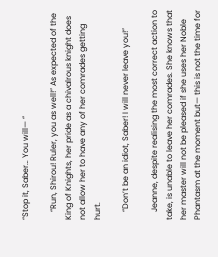“Stop it, Saber… You will— “

    “Run, Shirou! Ruler, you as well!” As expected of the King of Knights, her pride as a chivalrous knight does not allow her to have any of her comrades getting hurt.

    “Don’t be an idiot, Saber! I will never leave you!”

    Jeanne, despite realising the most correct action to take, is unable to leave her comrades. She knows that her master will not be pleased if she uses her Noble Phantasm at the moment but— this is not the time for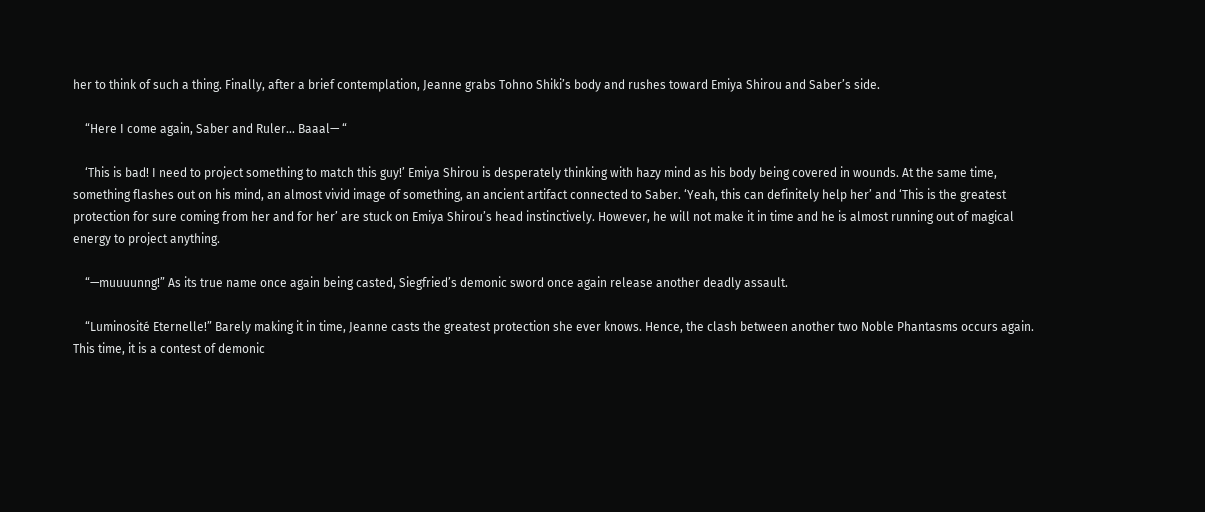her to think of such a thing. Finally, after a brief contemplation, Jeanne grabs Tohno Shiki’s body and rushes toward Emiya Shirou and Saber’s side.

    “Here I come again, Saber and Ruler… Baaal— “

    ‘This is bad! I need to project something to match this guy!’ Emiya Shirou is desperately thinking with hazy mind as his body being covered in wounds. At the same time, something flashes out on his mind, an almost vivid image of something, an ancient artifact connected to Saber. ‘Yeah, this can definitely help her’ and ‘This is the greatest protection for sure coming from her and for her’ are stuck on Emiya Shirou’s head instinctively. However, he will not make it in time and he is almost running out of magical energy to project anything.

    “—muuuunng!” As its true name once again being casted, Siegfried’s demonic sword once again release another deadly assault.

    “Luminosité Eternelle!” Barely making it in time, Jeanne casts the greatest protection she ever knows. Hence, the clash between another two Noble Phantasms occurs again. This time, it is a contest of demonic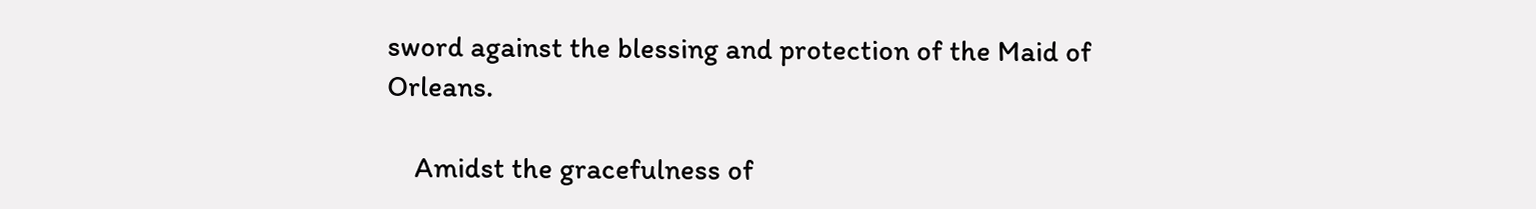sword against the blessing and protection of the Maid of Orleans.

    Amidst the gracefulness of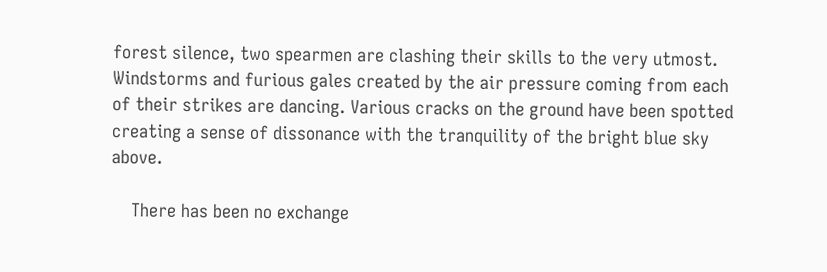forest silence, two spearmen are clashing their skills to the very utmost. Windstorms and furious gales created by the air pressure coming from each of their strikes are dancing. Various cracks on the ground have been spotted creating a sense of dissonance with the tranquility of the bright blue sky above.

    There has been no exchange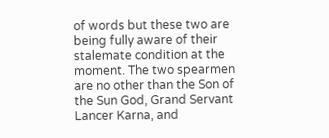of words but these two are being fully aware of their stalemate condition at the moment. The two spearmen are no other than the Son of the Sun God, Grand Servant Lancer Karna, and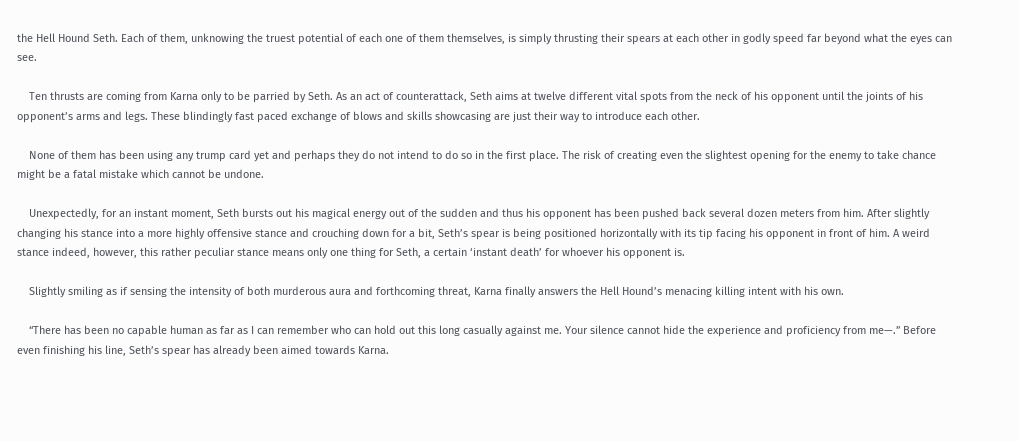the Hell Hound Seth. Each of them, unknowing the truest potential of each one of them themselves, is simply thrusting their spears at each other in godly speed far beyond what the eyes can see.

    Ten thrusts are coming from Karna only to be parried by Seth. As an act of counterattack, Seth aims at twelve different vital spots from the neck of his opponent until the joints of his opponent’s arms and legs. These blindingly fast paced exchange of blows and skills showcasing are just their way to introduce each other.

    None of them has been using any trump card yet and perhaps they do not intend to do so in the first place. The risk of creating even the slightest opening for the enemy to take chance might be a fatal mistake which cannot be undone.

    Unexpectedly, for an instant moment, Seth bursts out his magical energy out of the sudden and thus his opponent has been pushed back several dozen meters from him. After slightly changing his stance into a more highly offensive stance and crouching down for a bit, Seth’s spear is being positioned horizontally with its tip facing his opponent in front of him. A weird stance indeed, however, this rather peculiar stance means only one thing for Seth, a certain ‘instant death’ for whoever his opponent is.

    Slightly smiling as if sensing the intensity of both murderous aura and forthcoming threat, Karna finally answers the Hell Hound’s menacing killing intent with his own.

    “There has been no capable human as far as I can remember who can hold out this long casually against me. Your silence cannot hide the experience and proficiency from me—.” Before even finishing his line, Seth’s spear has already been aimed towards Karna.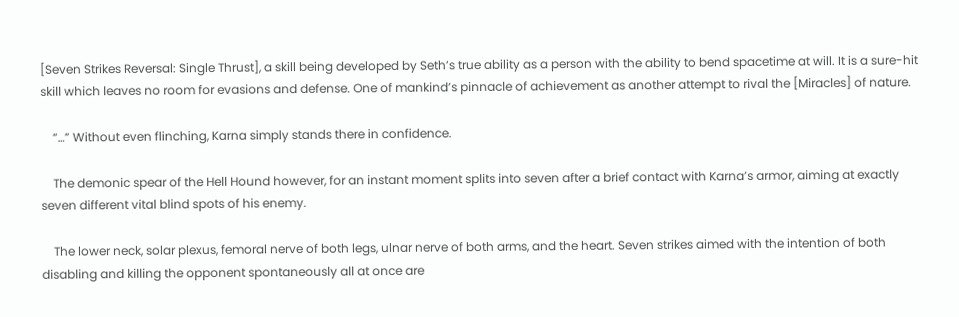[Seven Strikes Reversal: Single Thrust], a skill being developed by Seth’s true ability as a person with the ability to bend spacetime at will. It is a sure-hit skill which leaves no room for evasions and defense. One of mankind’s pinnacle of achievement as another attempt to rival the [Miracles] of nature.

    “…” Without even flinching, Karna simply stands there in confidence.

    The demonic spear of the Hell Hound however, for an instant moment splits into seven after a brief contact with Karna’s armor, aiming at exactly seven different vital blind spots of his enemy.

    The lower neck, solar plexus, femoral nerve of both legs, ulnar nerve of both arms, and the heart. Seven strikes aimed with the intention of both disabling and killing the opponent spontaneously all at once are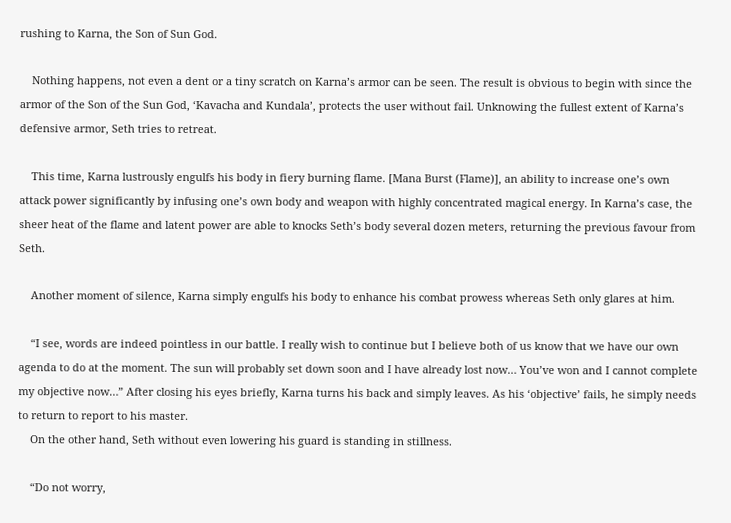rushing to Karna, the Son of Sun God.

    Nothing happens, not even a dent or a tiny scratch on Karna’s armor can be seen. The result is obvious to begin with since the armor of the Son of the Sun God, ‘Kavacha and Kundala’, protects the user without fail. Unknowing the fullest extent of Karna’s defensive armor, Seth tries to retreat.

    This time, Karna lustrously engulfs his body in fiery burning flame. [Mana Burst (Flame)], an ability to increase one’s own attack power significantly by infusing one’s own body and weapon with highly concentrated magical energy. In Karna’s case, the sheer heat of the flame and latent power are able to knocks Seth’s body several dozen meters, returning the previous favour from Seth.

    Another moment of silence, Karna simply engulfs his body to enhance his combat prowess whereas Seth only glares at him.

    “I see, words are indeed pointless in our battle. I really wish to continue but I believe both of us know that we have our own agenda to do at the moment. The sun will probably set down soon and I have already lost now… You’ve won and I cannot complete my objective now…” After closing his eyes briefly, Karna turns his back and simply leaves. As his ‘objective’ fails, he simply needs to return to report to his master.
    On the other hand, Seth without even lowering his guard is standing in stillness.

    “Do not worry,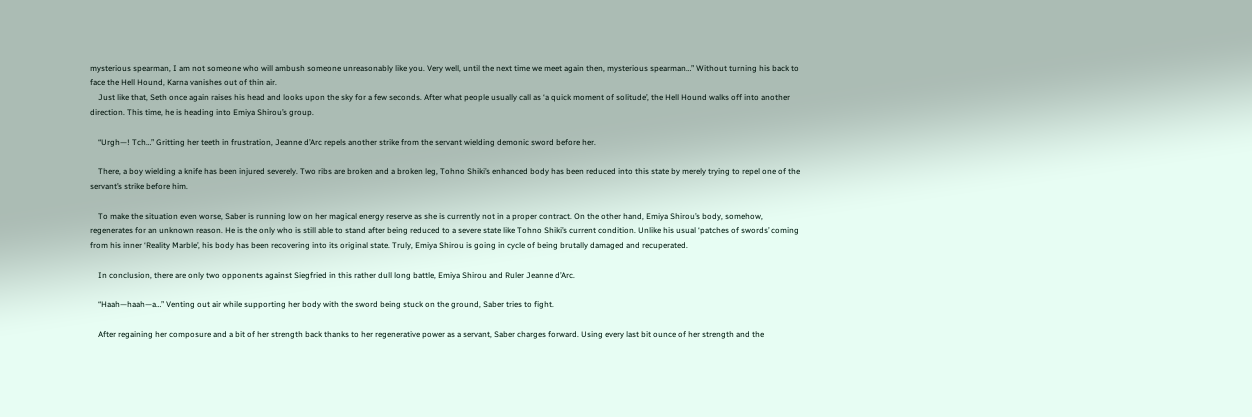mysterious spearman, I am not someone who will ambush someone unreasonably like you. Very well, until the next time we meet again then, mysterious spearman…” Without turning his back to face the Hell Hound, Karna vanishes out of thin air.
    Just like that, Seth once again raises his head and looks upon the sky for a few seconds. After what people usually call as ‘a quick moment of solitude’, the Hell Hound walks off into another direction. This time, he is heading into Emiya Shirou’s group.

    “Urgh—! Tch…” Gritting her teeth in frustration, Jeanne d’Arc repels another strike from the servant wielding demonic sword before her.

    There, a boy wielding a knife has been injured severely. Two ribs are broken and a broken leg, Tohno Shiki’s enhanced body has been reduced into this state by merely trying to repel one of the servant’s strike before him.

    To make the situation even worse, Saber is running low on her magical energy reserve as she is currently not in a proper contract. On the other hand, Emiya Shirou’s body, somehow, regenerates for an unknown reason. He is the only who is still able to stand after being reduced to a severe state like Tohno Shiki’s current condition. Unlike his usual ‘patches of swords’ coming from his inner ‘Reality Marble’, his body has been recovering into its original state. Truly, Emiya Shirou is going in cycle of being brutally damaged and recuperated.

    In conclusion, there are only two opponents against Siegfried in this rather dull long battle, Emiya Shirou and Ruler Jeanne d’Arc.

    “Haah—haah—a…” Venting out air while supporting her body with the sword being stuck on the ground, Saber tries to fight.

    After regaining her composure and a bit of her strength back thanks to her regenerative power as a servant, Saber charges forward. Using every last bit ounce of her strength and the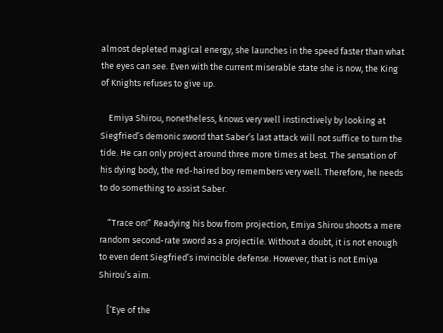almost depleted magical energy, she launches in the speed faster than what the eyes can see. Even with the current miserable state she is now, the King of Knights refuses to give up.

    Emiya Shirou, nonetheless, knows very well instinctively by looking at Siegfried’s demonic sword that Saber’s last attack will not suffice to turn the tide. He can only project around three more times at best. The sensation of his dying body, the red-haired boy remembers very well. Therefore, he needs to do something to assist Saber.

    “Trace on!” Readying his bow from projection, Emiya Shirou shoots a mere random second-rate sword as a projectile. Without a doubt, it is not enough to even dent Siegfried’s invincible defense. However, that is not Emiya Shirou’s aim.

    [‘Eye of the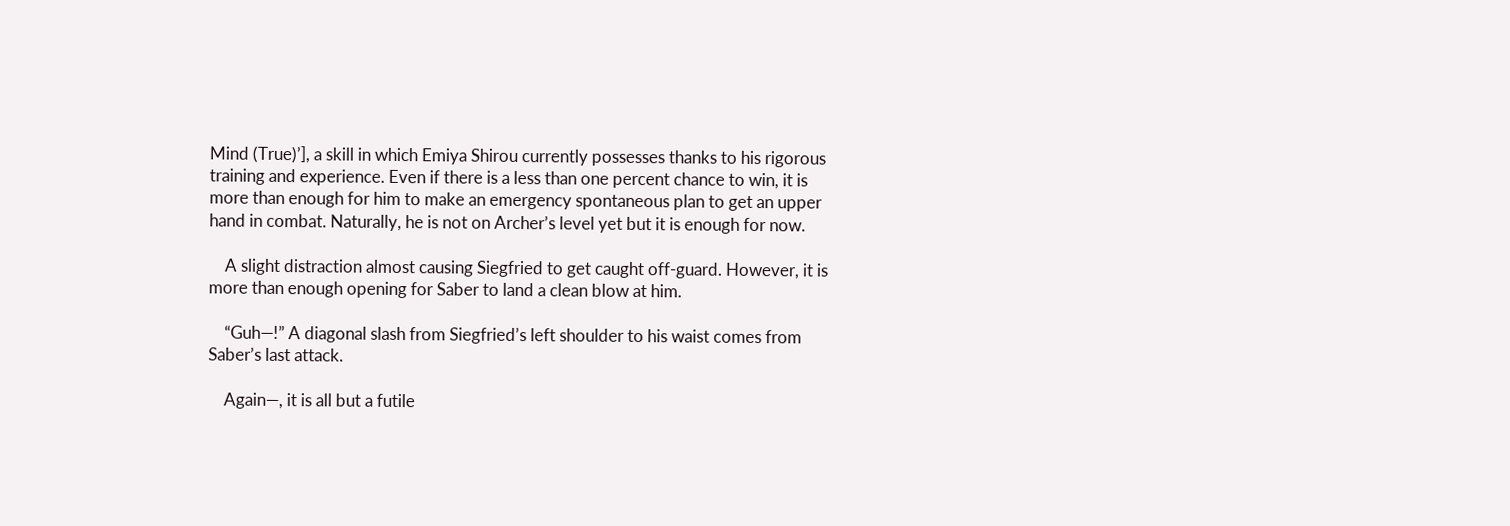Mind (True)’], a skill in which Emiya Shirou currently possesses thanks to his rigorous training and experience. Even if there is a less than one percent chance to win, it is more than enough for him to make an emergency spontaneous plan to get an upper hand in combat. Naturally, he is not on Archer’s level yet but it is enough for now.

    A slight distraction almost causing Siegfried to get caught off-guard. However, it is more than enough opening for Saber to land a clean blow at him.

    “Guh—!” A diagonal slash from Siegfried’s left shoulder to his waist comes from Saber’s last attack.

    Again—, it is all but a futile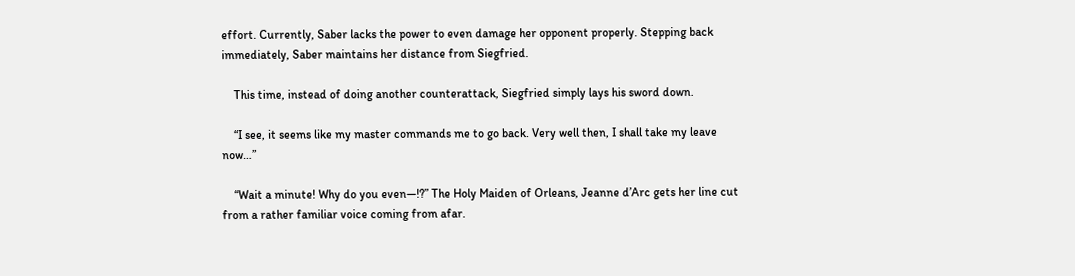effort. Currently, Saber lacks the power to even damage her opponent properly. Stepping back immediately, Saber maintains her distance from Siegfried.

    This time, instead of doing another counterattack, Siegfried simply lays his sword down.

    “I see, it seems like my master commands me to go back. Very well then, I shall take my leave now…”

    “Wait a minute! Why do you even—!?” The Holy Maiden of Orleans, Jeanne d’Arc gets her line cut from a rather familiar voice coming from afar.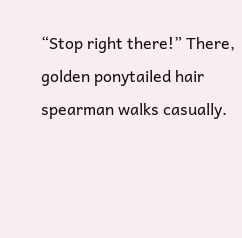“Stop right there!” There, golden ponytailed hair spearman walks casually.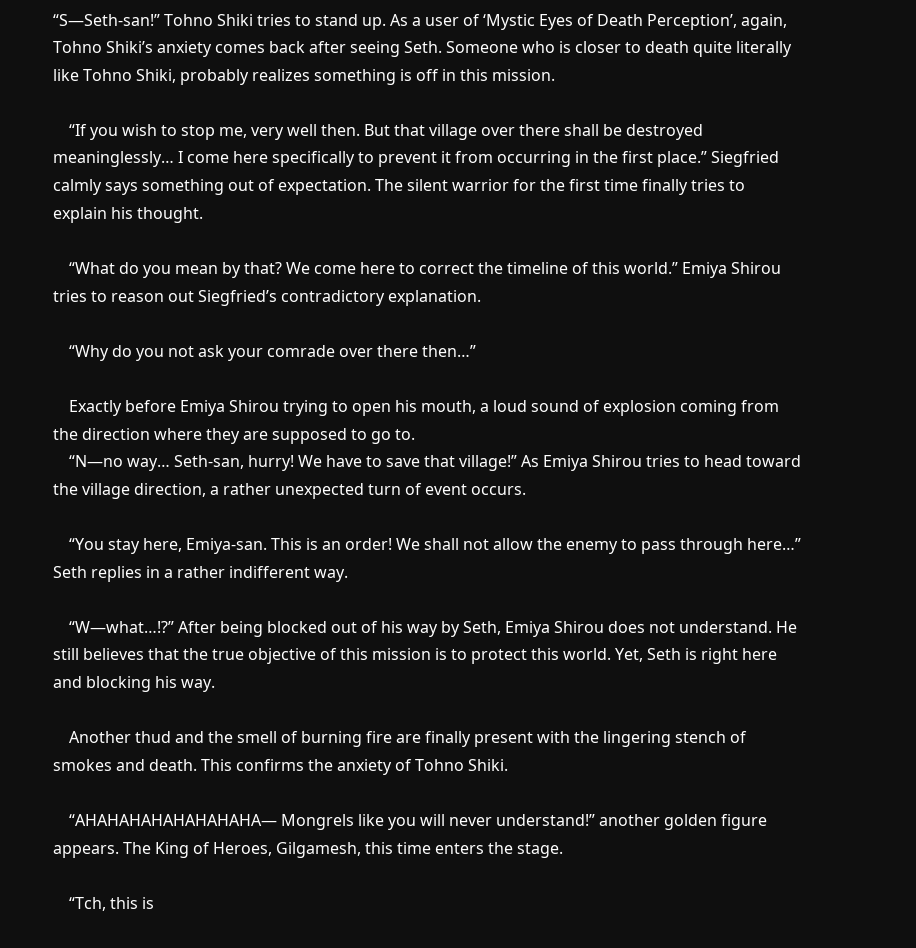“S—Seth-san!” Tohno Shiki tries to stand up. As a user of ‘Mystic Eyes of Death Perception’, again, Tohno Shiki’s anxiety comes back after seeing Seth. Someone who is closer to death quite literally like Tohno Shiki, probably realizes something is off in this mission.

    “If you wish to stop me, very well then. But that village over there shall be destroyed meaninglessly… I come here specifically to prevent it from occurring in the first place.” Siegfried calmly says something out of expectation. The silent warrior for the first time finally tries to explain his thought.

    “What do you mean by that? We come here to correct the timeline of this world.” Emiya Shirou tries to reason out Siegfried’s contradictory explanation.

    “Why do you not ask your comrade over there then…”

    Exactly before Emiya Shirou trying to open his mouth, a loud sound of explosion coming from the direction where they are supposed to go to.
    “N—no way… Seth-san, hurry! We have to save that village!” As Emiya Shirou tries to head toward the village direction, a rather unexpected turn of event occurs.

    “You stay here, Emiya-san. This is an order! We shall not allow the enemy to pass through here…” Seth replies in a rather indifferent way.

    “W—what…!?” After being blocked out of his way by Seth, Emiya Shirou does not understand. He still believes that the true objective of this mission is to protect this world. Yet, Seth is right here and blocking his way.

    Another thud and the smell of burning fire are finally present with the lingering stench of smokes and death. This confirms the anxiety of Tohno Shiki.

    “AHAHAHAHAHAHAHAHA— Mongrels like you will never understand!” another golden figure appears. The King of Heroes, Gilgamesh, this time enters the stage.

    “Tch, this is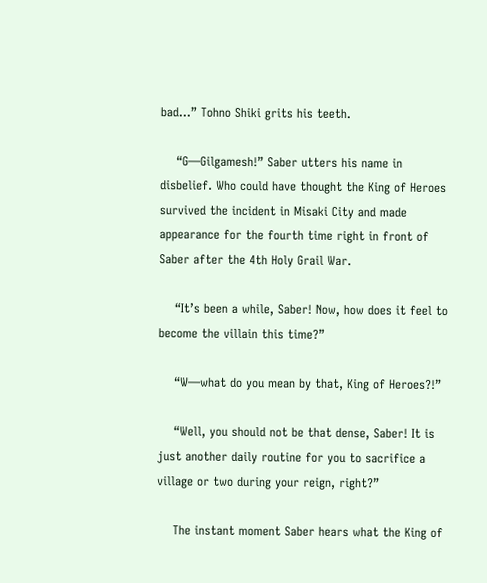bad…” Tohno Shiki grits his teeth.

    “G—Gilgamesh!” Saber utters his name in disbelief. Who could have thought the King of Heroes survived the incident in Misaki City and made appearance for the fourth time right in front of Saber after the 4th Holy Grail War.

    “It’s been a while, Saber! Now, how does it feel to become the villain this time?”

    “W—what do you mean by that, King of Heroes?!”

    “Well, you should not be that dense, Saber! It is just another daily routine for you to sacrifice a village or two during your reign, right?”

    The instant moment Saber hears what the King of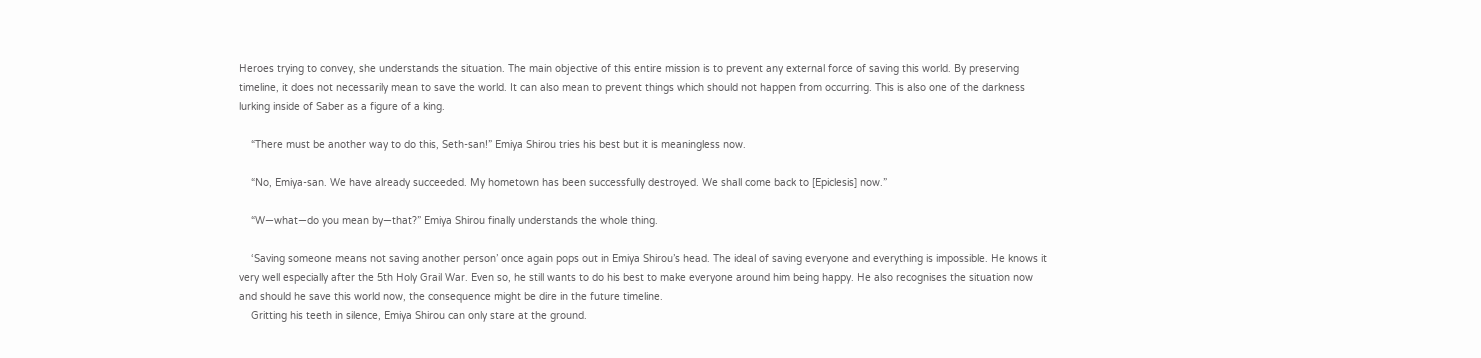Heroes trying to convey, she understands the situation. The main objective of this entire mission is to prevent any external force of saving this world. By preserving timeline, it does not necessarily mean to save the world. It can also mean to prevent things which should not happen from occurring. This is also one of the darkness lurking inside of Saber as a figure of a king.

    “There must be another way to do this, Seth-san!” Emiya Shirou tries his best but it is meaningless now.

    “No, Emiya-san. We have already succeeded. My hometown has been successfully destroyed. We shall come back to [Epiclesis] now.”

    “W—what—do you mean by—that?” Emiya Shirou finally understands the whole thing.

    ‘Saving someone means not saving another person’ once again pops out in Emiya Shirou’s head. The ideal of saving everyone and everything is impossible. He knows it very well especially after the 5th Holy Grail War. Even so, he still wants to do his best to make everyone around him being happy. He also recognises the situation now and should he save this world now, the consequence might be dire in the future timeline.
    Gritting his teeth in silence, Emiya Shirou can only stare at the ground.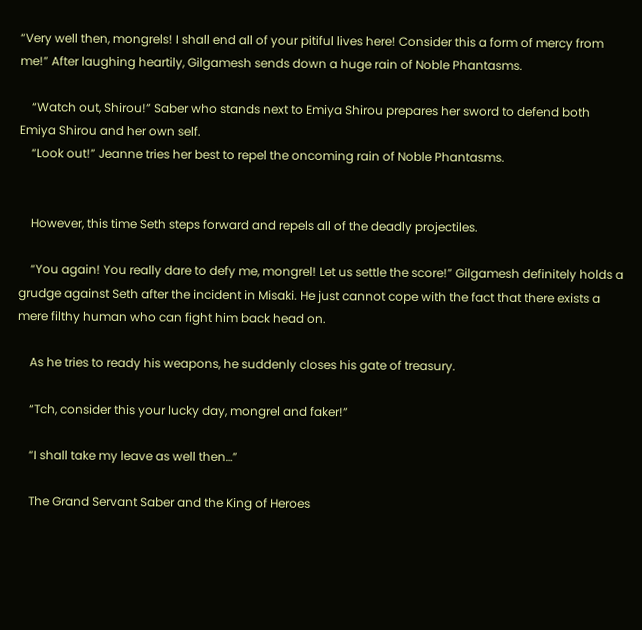“Very well then, mongrels! I shall end all of your pitiful lives here! Consider this a form of mercy from me!” After laughing heartily, Gilgamesh sends down a huge rain of Noble Phantasms.

    “Watch out, Shirou!” Saber who stands next to Emiya Shirou prepares her sword to defend both Emiya Shirou and her own self.
    “Look out!” Jeanne tries her best to repel the oncoming rain of Noble Phantasms.


    However, this time Seth steps forward and repels all of the deadly projectiles.

    “You again! You really dare to defy me, mongrel! Let us settle the score!” Gilgamesh definitely holds a grudge against Seth after the incident in Misaki. He just cannot cope with the fact that there exists a mere filthy human who can fight him back head on.

    As he tries to ready his weapons, he suddenly closes his gate of treasury.

    “Tch, consider this your lucky day, mongrel and faker!”

    “I shall take my leave as well then…”

    The Grand Servant Saber and the King of Heroes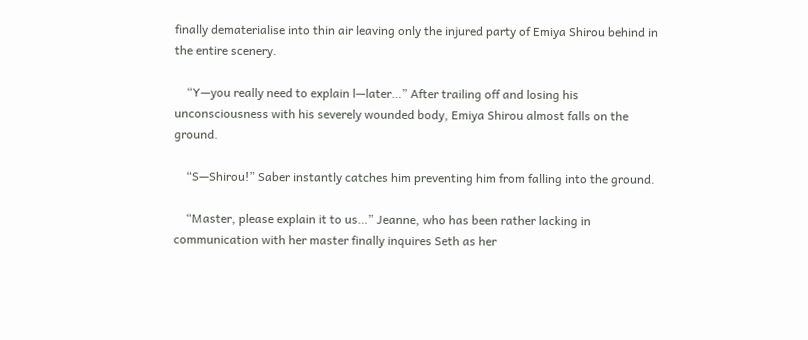finally dematerialise into thin air leaving only the injured party of Emiya Shirou behind in the entire scenery.

    “Y—you really need to explain l—later…” After trailing off and losing his unconsciousness with his severely wounded body, Emiya Shirou almost falls on the ground.

    “S—Shirou!” Saber instantly catches him preventing him from falling into the ground.

    “Master, please explain it to us…” Jeanne, who has been rather lacking in communication with her master finally inquires Seth as her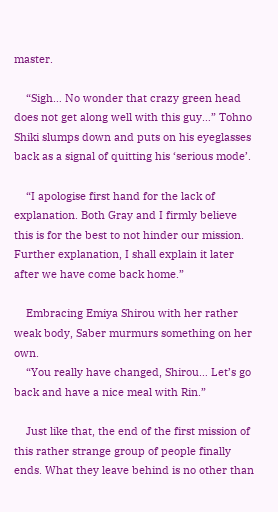master.

    “Sigh… No wonder that crazy green head does not get along well with this guy…” Tohno Shiki slumps down and puts on his eyeglasses back as a signal of quitting his ‘serious mode’.

    “I apologise first hand for the lack of explanation. Both Gray and I firmly believe this is for the best to not hinder our mission. Further explanation, I shall explain it later after we have come back home.”

    Embracing Emiya Shirou with her rather weak body, Saber murmurs something on her own.
    “You really have changed, Shirou… Let’s go back and have a nice meal with Rin.”

    Just like that, the end of the first mission of this rather strange group of people finally ends. What they leave behind is no other than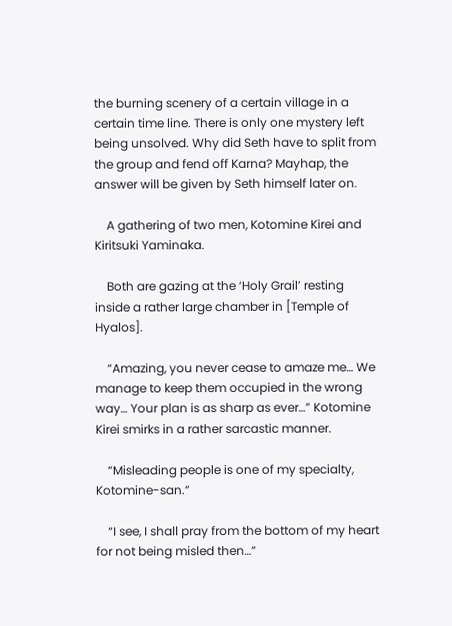the burning scenery of a certain village in a certain time line. There is only one mystery left being unsolved. Why did Seth have to split from the group and fend off Karna? Mayhap, the answer will be given by Seth himself later on.

    A gathering of two men, Kotomine Kirei and Kiritsuki Yaminaka.

    Both are gazing at the ‘Holy Grail’ resting inside a rather large chamber in [Temple of Hyalos].

    “Amazing, you never cease to amaze me… We manage to keep them occupied in the wrong way… Your plan is as sharp as ever…” Kotomine Kirei smirks in a rather sarcastic manner.

    “Misleading people is one of my specialty, Kotomine-san.”

    “I see, I shall pray from the bottom of my heart for not being misled then…”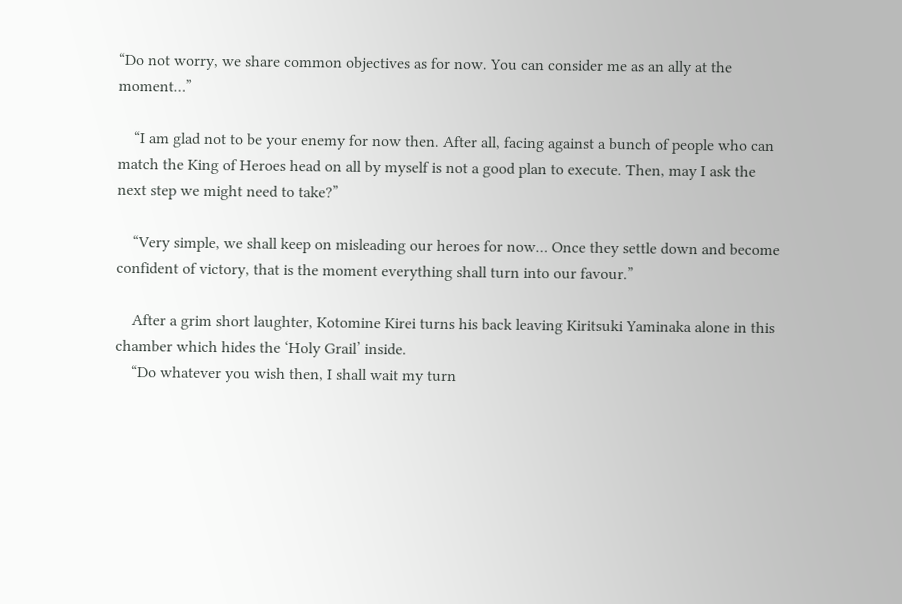“Do not worry, we share common objectives as for now. You can consider me as an ally at the moment…”

    “I am glad not to be your enemy for now then. After all, facing against a bunch of people who can match the King of Heroes head on all by myself is not a good plan to execute. Then, may I ask the next step we might need to take?”

    “Very simple, we shall keep on misleading our heroes for now… Once they settle down and become confident of victory, that is the moment everything shall turn into our favour.”

    After a grim short laughter, Kotomine Kirei turns his back leaving Kiritsuki Yaminaka alone in this chamber which hides the ‘Holy Grail’ inside.
    “Do whatever you wish then, I shall wait my turn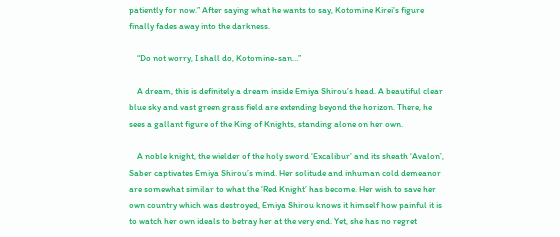patiently for now.” After saying what he wants to say, Kotomine Kirei’s figure finally fades away into the darkness.

    “Do not worry, I shall do, Kotomine-san…”

    A dream, this is definitely a dream inside Emiya Shirou’s head. A beautiful clear blue sky and vast green grass field are extending beyond the horizon. There, he sees a gallant figure of the King of Knights, standing alone on her own.

    A noble knight, the wielder of the holy sword ‘Excalibur’ and its sheath ‘Avalon’, Saber captivates Emiya Shirou’s mind. Her solitude and inhuman cold demeanor are somewhat similar to what the ‘Red Knight’ has become. Her wish to save her own country which was destroyed, Emiya Shirou knows it himself how painful it is to watch her own ideals to betray her at the very end. Yet, she has no regret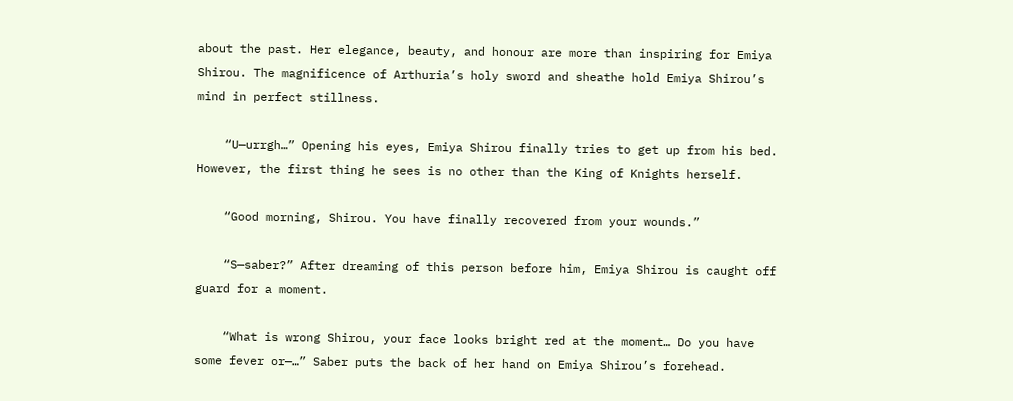about the past. Her elegance, beauty, and honour are more than inspiring for Emiya Shirou. The magnificence of Arthuria’s holy sword and sheathe hold Emiya Shirou’s mind in perfect stillness.

    “U—urrgh…” Opening his eyes, Emiya Shirou finally tries to get up from his bed. However, the first thing he sees is no other than the King of Knights herself.

    “Good morning, Shirou. You have finally recovered from your wounds.”

    “S—saber?” After dreaming of this person before him, Emiya Shirou is caught off guard for a moment.

    “What is wrong Shirou, your face looks bright red at the moment… Do you have some fever or—…” Saber puts the back of her hand on Emiya Shirou’s forehead.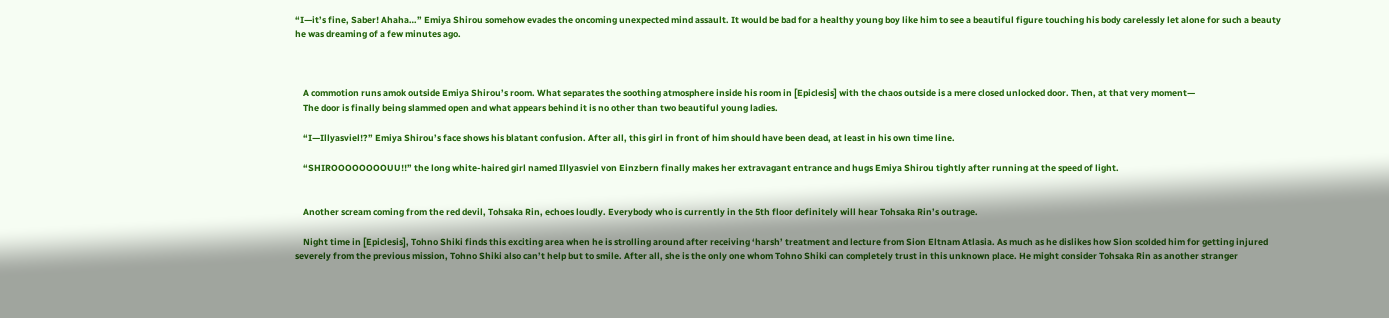“I—it’s fine, Saber! Ahaha…” Emiya Shirou somehow evades the oncoming unexpected mind assault. It would be bad for a healthy young boy like him to see a beautiful figure touching his body carelessly let alone for such a beauty he was dreaming of a few minutes ago.



    A commotion runs amok outside Emiya Shirou’s room. What separates the soothing atmosphere inside his room in [Epiclesis] with the chaos outside is a mere closed unlocked door. Then, at that very moment—
    The door is finally being slammed open and what appears behind it is no other than two beautiful young ladies.

    “I—Illyasviel!?” Emiya Shirou’s face shows his blatant confusion. After all, this girl in front of him should have been dead, at least in his own time line.

    “SHIROOOOOOOOUU!!” the long white-haired girl named Illyasviel von Einzbern finally makes her extravagant entrance and hugs Emiya Shirou tightly after running at the speed of light.


    Another scream coming from the red devil, Tohsaka Rin, echoes loudly. Everybody who is currently in the 5th floor definitely will hear Tohsaka Rin’s outrage.

    Night time in [Epiclesis], Tohno Shiki finds this exciting area when he is strolling around after receiving ‘harsh’ treatment and lecture from Sion Eltnam Atlasia. As much as he dislikes how Sion scolded him for getting injured severely from the previous mission, Tohno Shiki also can’t help but to smile. After all, she is the only one whom Tohno Shiki can completely trust in this unknown place. He might consider Tohsaka Rin as another stranger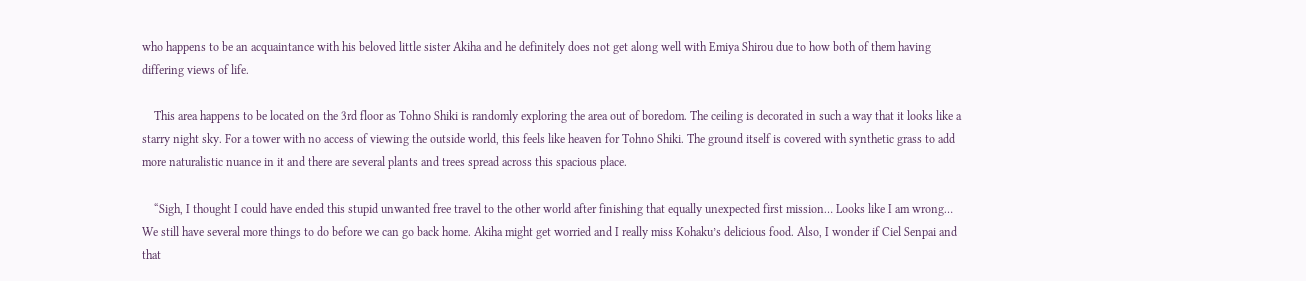who happens to be an acquaintance with his beloved little sister Akiha and he definitely does not get along well with Emiya Shirou due to how both of them having differing views of life.

    This area happens to be located on the 3rd floor as Tohno Shiki is randomly exploring the area out of boredom. The ceiling is decorated in such a way that it looks like a starry night sky. For a tower with no access of viewing the outside world, this feels like heaven for Tohno Shiki. The ground itself is covered with synthetic grass to add more naturalistic nuance in it and there are several plants and trees spread across this spacious place.

    “Sigh, I thought I could have ended this stupid unwanted free travel to the other world after finishing that equally unexpected first mission… Looks like I am wrong… We still have several more things to do before we can go back home. Akiha might get worried and I really miss Kohaku’s delicious food. Also, I wonder if Ciel Senpai and that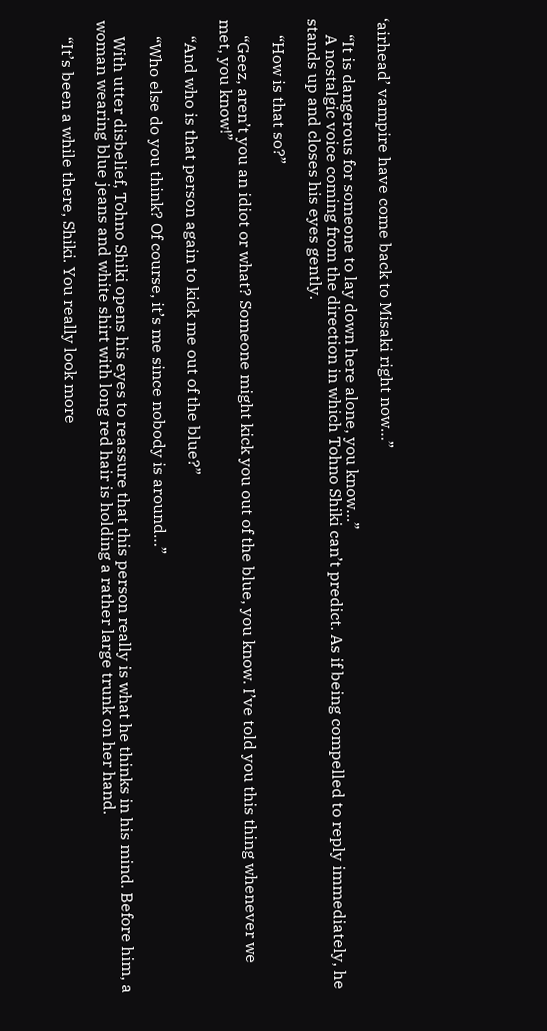‘airhead’ vampire have come back to Misaki right now…”

    “It is dangerous for someone to lay down here alone, you know…”
    A nostalgic voice coming from the direction in which Tohno Shiki can’t predict. As if being compelled to reply immediately, he stands up and closes his eyes gently.

    “How is that so?”

    “Geez, aren’t you an idiot or what? Someone might kick you out of the blue, you know. I’ve told you this thing whenever we met, you know!”

    “And who is that person again to kick me out of the blue?”

    “Who else do you think? Of course, it’s me since nobody is around…”

    With utter disbelief, Tohno Shiki opens his eyes to reassure that this person really is what he thinks in his mind. Before him, a woman wearing blue jeans and white shirt with long red hair is holding a rather large trunk on her hand.

    “It’s been a while there, Shiki. You really look more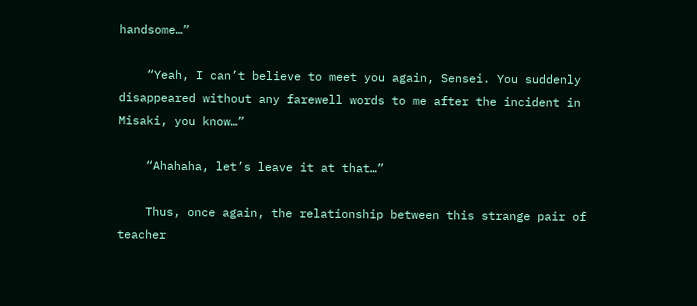handsome…”

    “Yeah, I can’t believe to meet you again, Sensei. You suddenly disappeared without any farewell words to me after the incident in Misaki, you know…”

    “Ahahaha, let’s leave it at that…”

    Thus, once again, the relationship between this strange pair of teacher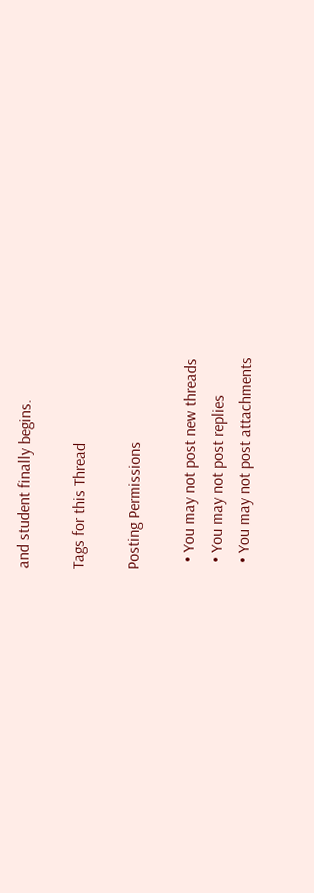and student finally begins.

Tags for this Thread

Posting Permissions

  • You may not post new threads
  • You may not post replies
  • You may not post attachments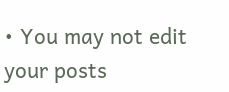• You may not edit your posts